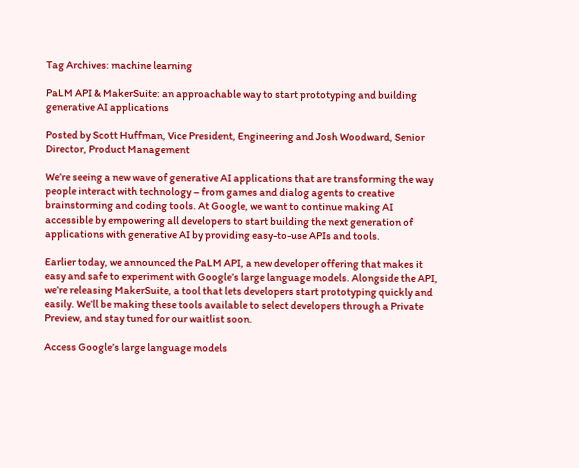Tag Archives: machine learning

PaLM API & MakerSuite: an approachable way to start prototyping and building generative AI applications

Posted by Scott Huffman, Vice President, Engineering and Josh Woodward, Senior Director, Product Management

We’re seeing a new wave of generative AI applications that are transforming the way people interact with technology – from games and dialog agents to creative brainstorming and coding tools. At Google, we want to continue making AI accessible by empowering all developers to start building the next generation of applications with generative AI by providing easy-to-use APIs and tools.

Earlier today, we announced the PaLM API, a new developer offering that makes it easy and safe to experiment with Google’s large language models. Alongside the API, we’re releasing MakerSuite, a tool that lets developers start prototyping quickly and easily. We’ll be making these tools available to select developers through a Private Preview, and stay tuned for our waitlist soon.

Access Google’s large language models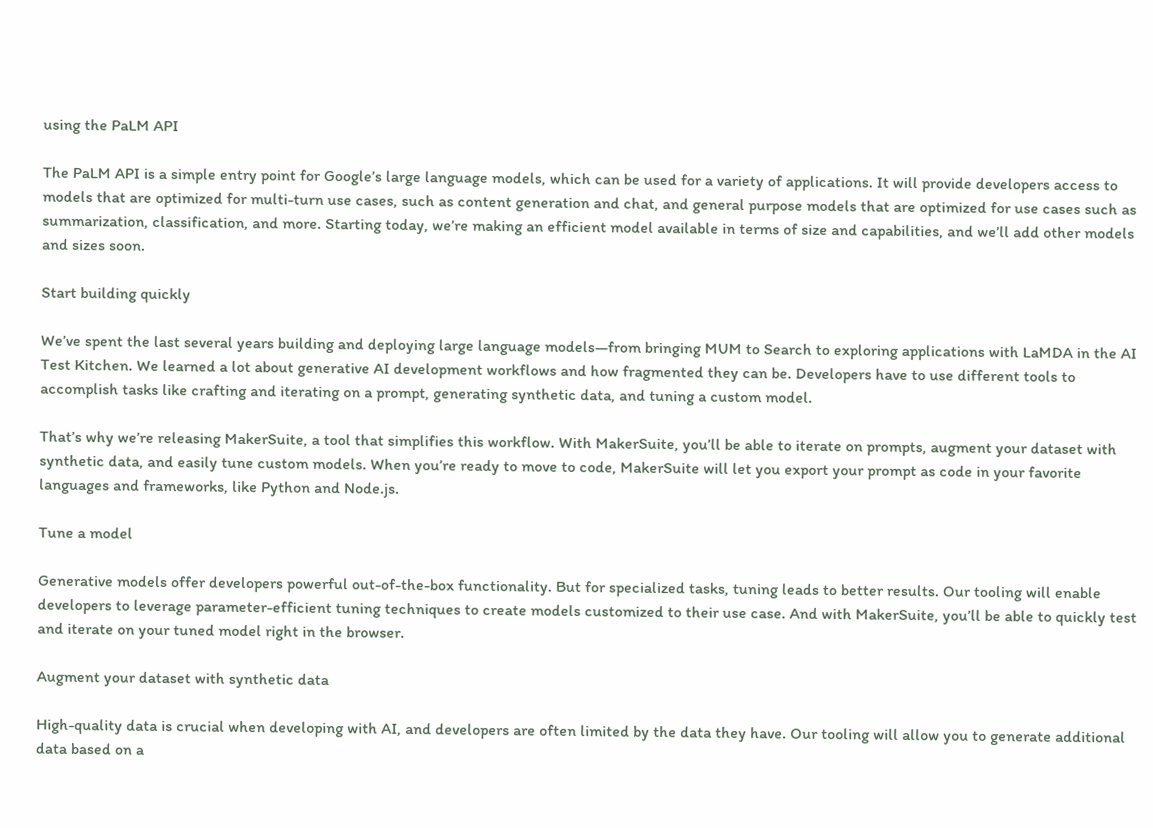using the PaLM API

The PaLM API is a simple entry point for Google’s large language models, which can be used for a variety of applications. It will provide developers access to models that are optimized for multi-turn use cases, such as content generation and chat, and general purpose models that are optimized for use cases such as summarization, classification, and more. Starting today, we’re making an efficient model available in terms of size and capabilities, and we’ll add other models and sizes soon.

Start building quickly

We’ve spent the last several years building and deploying large language models—from bringing MUM to Search to exploring applications with LaMDA in the AI Test Kitchen. We learned a lot about generative AI development workflows and how fragmented they can be. Developers have to use different tools to accomplish tasks like crafting and iterating on a prompt, generating synthetic data, and tuning a custom model.

That’s why we’re releasing MakerSuite, a tool that simplifies this workflow. With MakerSuite, you’ll be able to iterate on prompts, augment your dataset with synthetic data, and easily tune custom models. When you’re ready to move to code, MakerSuite will let you export your prompt as code in your favorite languages and frameworks, like Python and Node.js.

Tune a model

Generative models offer developers powerful out-of-the-box functionality. But for specialized tasks, tuning leads to better results. Our tooling will enable developers to leverage parameter-efficient tuning techniques to create models customized to their use case. And with MakerSuite, you’ll be able to quickly test and iterate on your tuned model right in the browser.

Augment your dataset with synthetic data

High-quality data is crucial when developing with AI, and developers are often limited by the data they have. Our tooling will allow you to generate additional data based on a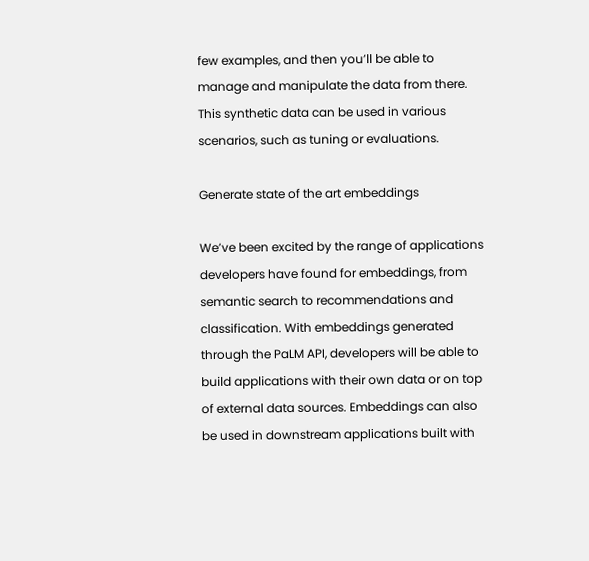few examples, and then you’ll be able to manage and manipulate the data from there. This synthetic data can be used in various scenarios, such as tuning or evaluations.

Generate state of the art embeddings

We’ve been excited by the range of applications developers have found for embeddings, from semantic search to recommendations and classification. With embeddings generated through the PaLM API, developers will be able to build applications with their own data or on top of external data sources. Embeddings can also be used in downstream applications built with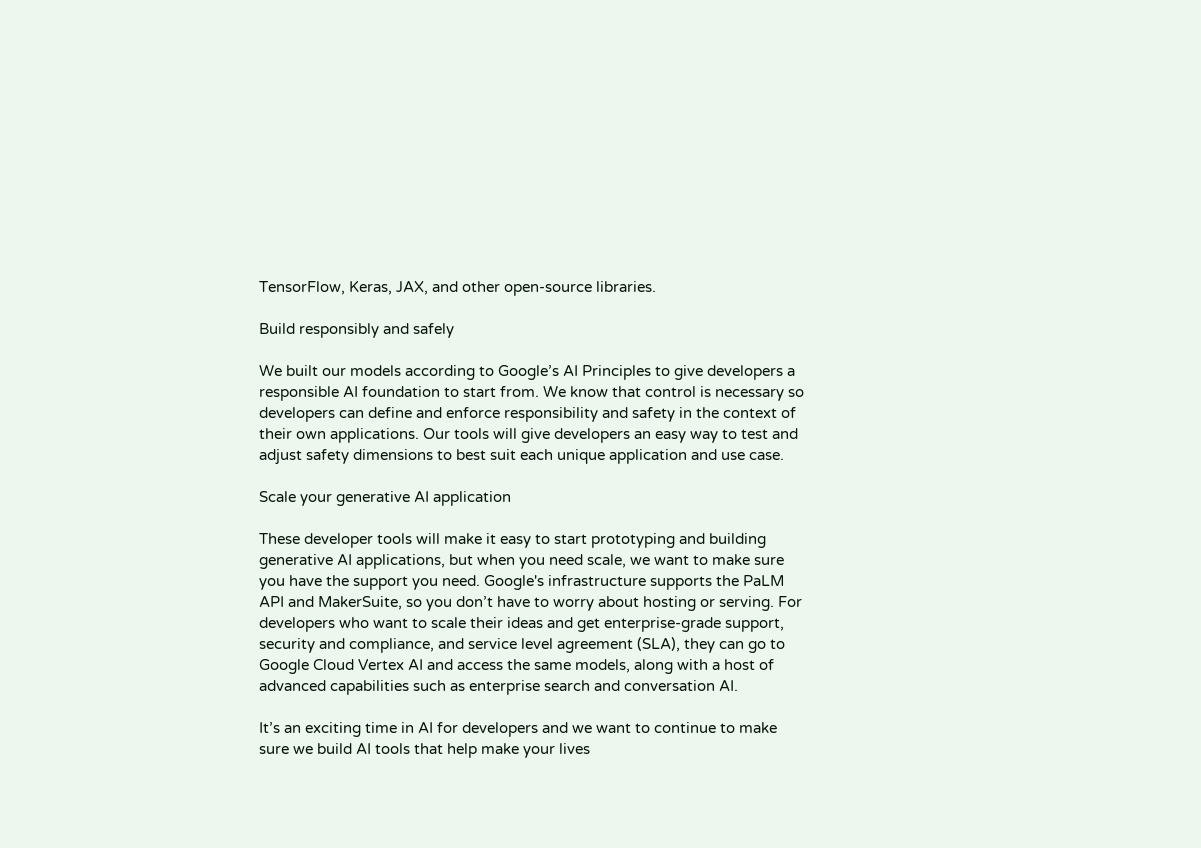TensorFlow, Keras, JAX, and other open-source libraries.

Build responsibly and safely

We built our models according to Google’s AI Principles to give developers a responsible AI foundation to start from. We know that control is necessary so developers can define and enforce responsibility and safety in the context of their own applications. Our tools will give developers an easy way to test and adjust safety dimensions to best suit each unique application and use case.

Scale your generative AI application

These developer tools will make it easy to start prototyping and building generative AI applications, but when you need scale, we want to make sure you have the support you need. Google's infrastructure supports the PaLM API and MakerSuite, so you don’t have to worry about hosting or serving. For developers who want to scale their ideas and get enterprise-grade support, security and compliance, and service level agreement (SLA), they can go to Google Cloud Vertex AI and access the same models, along with a host of advanced capabilities such as enterprise search and conversation AI.

It’s an exciting time in AI for developers and we want to continue to make sure we build AI tools that help make your lives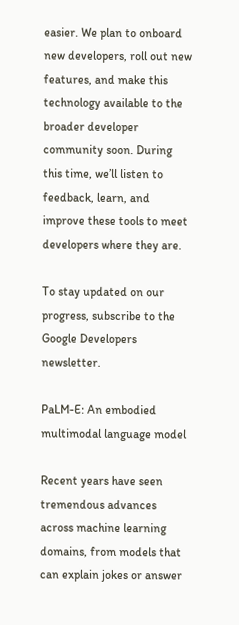easier. We plan to onboard new developers, roll out new features, and make this technology available to the broader developer community soon. During this time, we’ll listen to feedback, learn, and improve these tools to meet developers where they are.

To stay updated on our progress, subscribe to the Google Developers newsletter.

PaLM-E: An embodied multimodal language model

Recent years have seen tremendous advances across machine learning domains, from models that can explain jokes or answer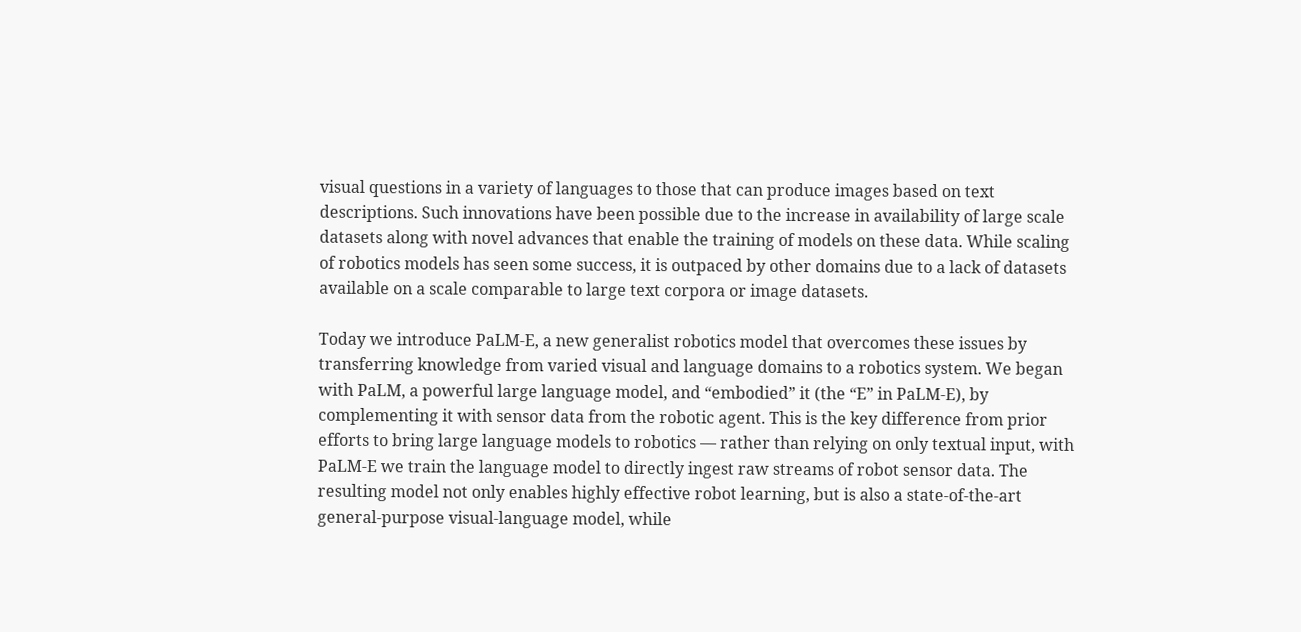visual questions in a variety of languages to those that can produce images based on text descriptions. Such innovations have been possible due to the increase in availability of large scale datasets along with novel advances that enable the training of models on these data. While scaling of robotics models has seen some success, it is outpaced by other domains due to a lack of datasets available on a scale comparable to large text corpora or image datasets.

Today we introduce PaLM-E, a new generalist robotics model that overcomes these issues by transferring knowledge from varied visual and language domains to a robotics system. We began with PaLM, a powerful large language model, and “embodied” it (the “E” in PaLM-E), by complementing it with sensor data from the robotic agent. This is the key difference from prior efforts to bring large language models to robotics — rather than relying on only textual input, with PaLM-E we train the language model to directly ingest raw streams of robot sensor data. The resulting model not only enables highly effective robot learning, but is also a state-of-the-art general-purpose visual-language model, while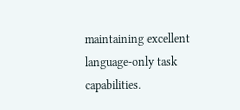maintaining excellent language-only task capabilities.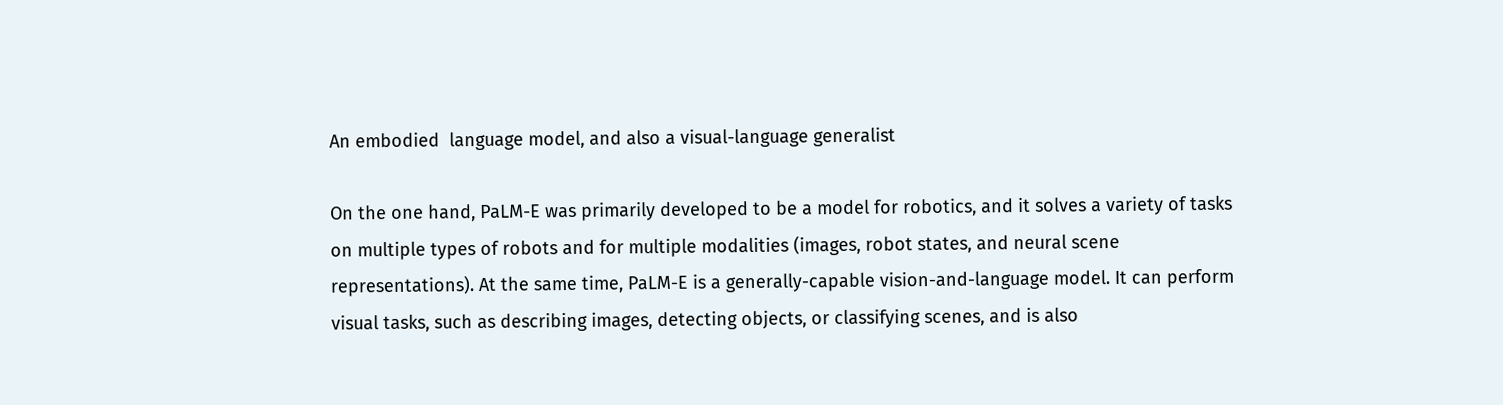An embodied  language model, and also a visual-language generalist

On the one hand, PaLM-E was primarily developed to be a model for robotics, and it solves a variety of tasks on multiple types of robots and for multiple modalities (images, robot states, and neural scene representations). At the same time, PaLM-E is a generally-capable vision-and-language model. It can perform visual tasks, such as describing images, detecting objects, or classifying scenes, and is also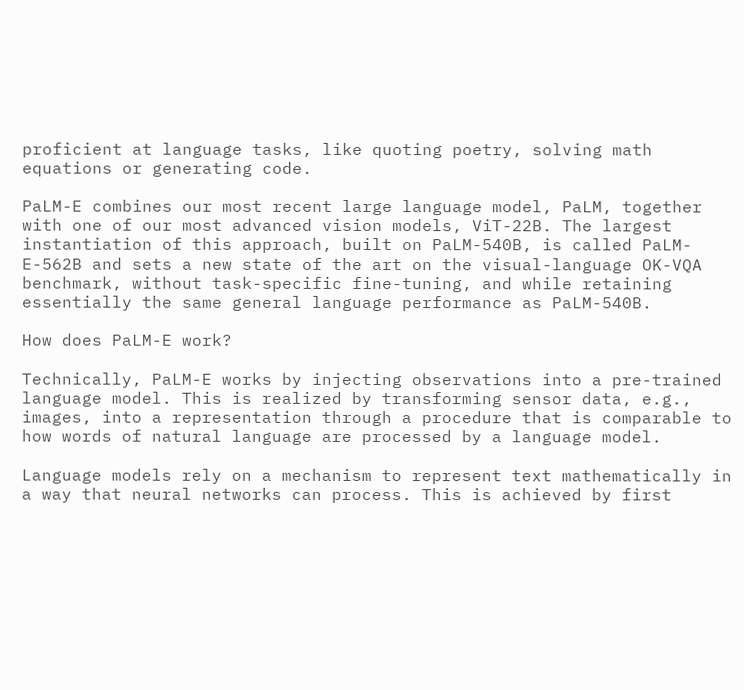proficient at language tasks, like quoting poetry, solving math equations or generating code.

PaLM-E combines our most recent large language model, PaLM, together with one of our most advanced vision models, ViT-22B. The largest instantiation of this approach, built on PaLM-540B, is called PaLM-E-562B and sets a new state of the art on the visual-language OK-VQA benchmark, without task-specific fine-tuning, and while retaining essentially the same general language performance as PaLM-540B.

How does PaLM-E work?

Technically, PaLM-E works by injecting observations into a pre-trained language model. This is realized by transforming sensor data, e.g., images, into a representation through a procedure that is comparable to how words of natural language are processed by a language model.

Language models rely on a mechanism to represent text mathematically in a way that neural networks can process. This is achieved by first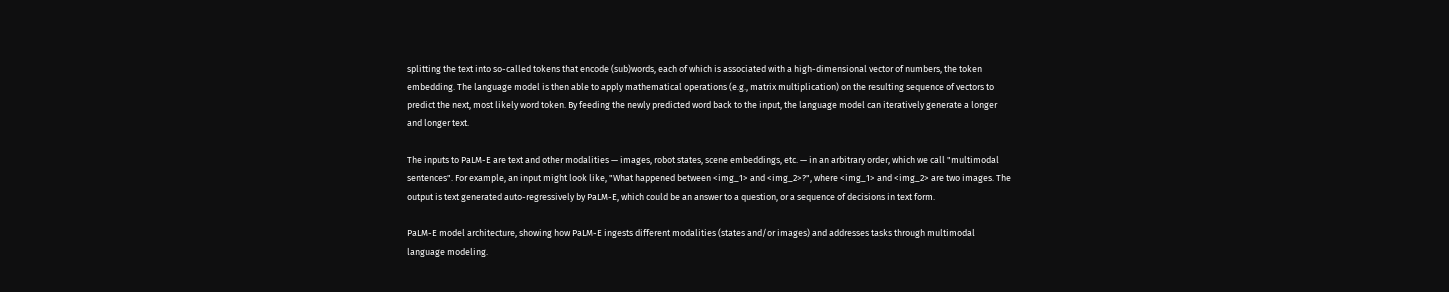splitting the text into so-called tokens that encode (sub)words, each of which is associated with a high-dimensional vector of numbers, the token embedding. The language model is then able to apply mathematical operations (e.g., matrix multiplication) on the resulting sequence of vectors to predict the next, most likely word token. By feeding the newly predicted word back to the input, the language model can iteratively generate a longer and longer text.

The inputs to PaLM-E are text and other modalities — images, robot states, scene embeddings, etc. — in an arbitrary order, which we call "multimodal sentences". For example, an input might look like, "What happened between <img_1> and <img_2>?", where <img_1> and <img_2> are two images. The output is text generated auto-regressively by PaLM-E, which could be an answer to a question, or a sequence of decisions in text form.

PaLM-E model architecture, showing how PaLM-E ingests different modalities (states and/or images) and addresses tasks through multimodal language modeling.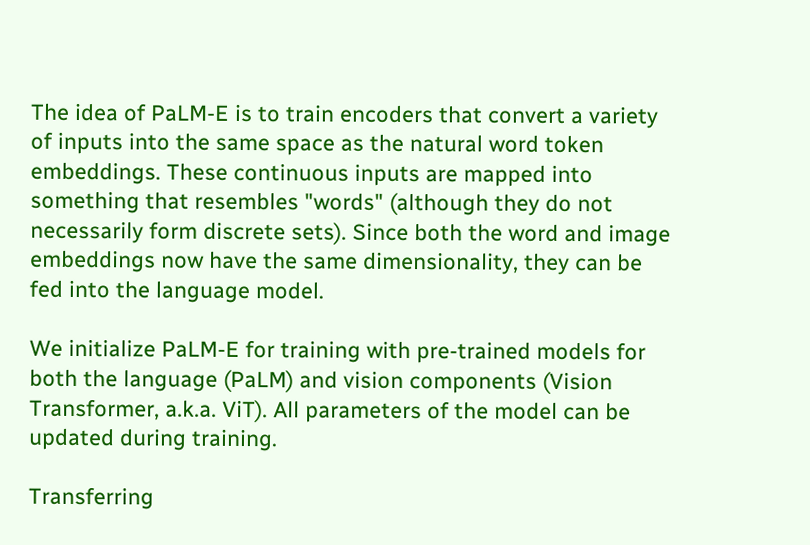The idea of PaLM-E is to train encoders that convert a variety of inputs into the same space as the natural word token embeddings. These continuous inputs are mapped into something that resembles "words" (although they do not necessarily form discrete sets). Since both the word and image embeddings now have the same dimensionality, they can be fed into the language model.

We initialize PaLM-E for training with pre-trained models for both the language (PaLM) and vision components (Vision Transformer, a.k.a. ViT). All parameters of the model can be updated during training.

Transferring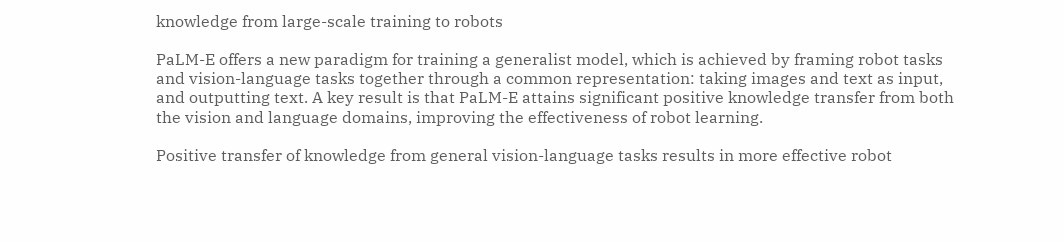knowledge from large-scale training to robots

PaLM-E offers a new paradigm for training a generalist model, which is achieved by framing robot tasks and vision-language tasks together through a common representation: taking images and text as input, and outputting text. A key result is that PaLM-E attains significant positive knowledge transfer from both the vision and language domains, improving the effectiveness of robot learning.

Positive transfer of knowledge from general vision-language tasks results in more effective robot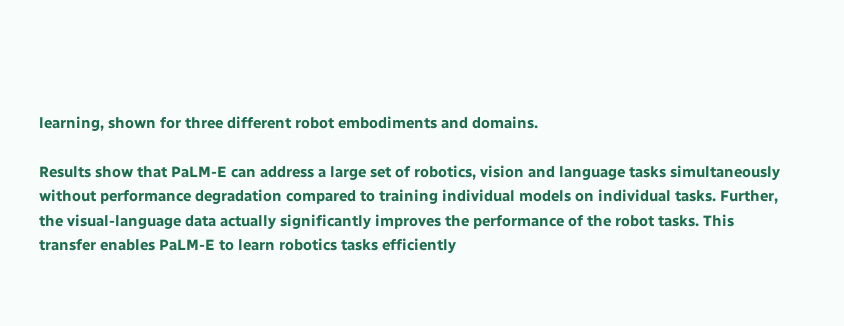learning, shown for three different robot embodiments and domains.

Results show that PaLM-E can address a large set of robotics, vision and language tasks simultaneously without performance degradation compared to training individual models on individual tasks. Further, the visual-language data actually significantly improves the performance of the robot tasks. This transfer enables PaLM-E to learn robotics tasks efficiently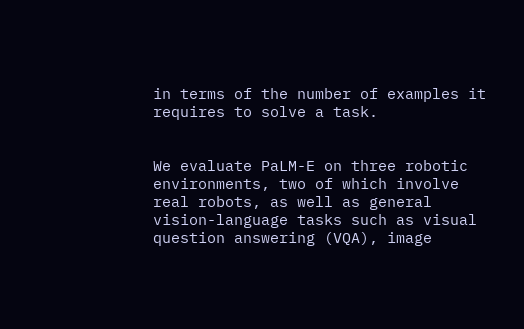in terms of the number of examples it requires to solve a task.


We evaluate PaLM-E on three robotic environments, two of which involve real robots, as well as general vision-language tasks such as visual question answering (VQA), image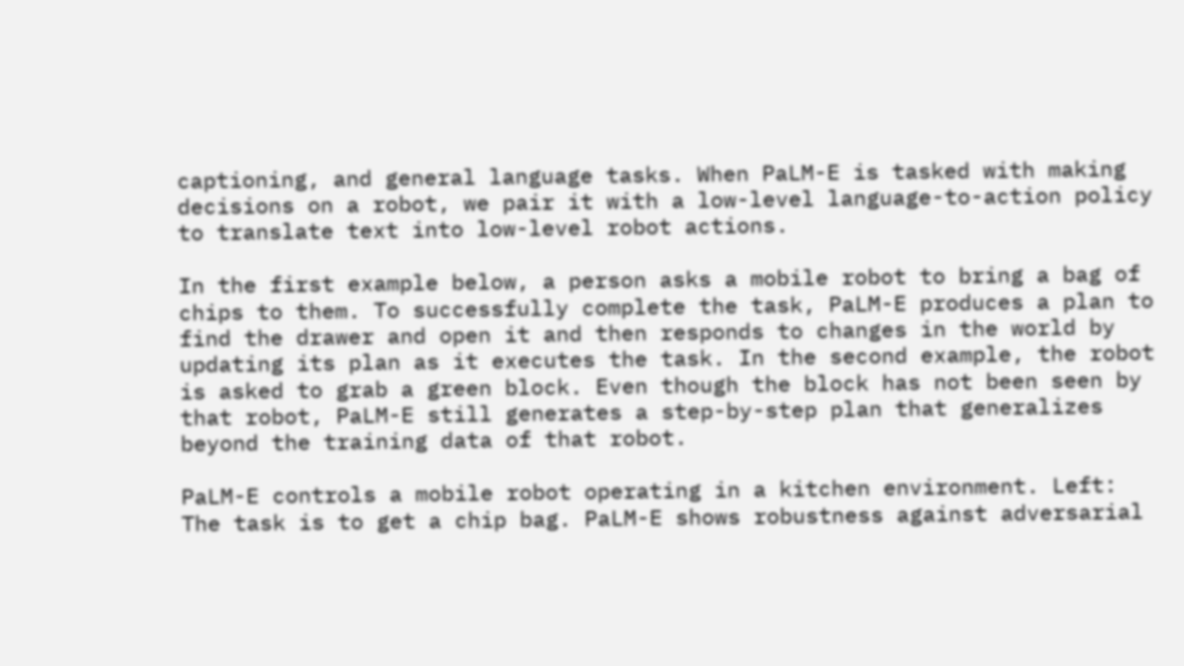captioning, and general language tasks. When PaLM-E is tasked with making decisions on a robot, we pair it with a low-level language-to-action policy to translate text into low-level robot actions.

In the first example below, a person asks a mobile robot to bring a bag of chips to them. To successfully complete the task, PaLM-E produces a plan to find the drawer and open it and then responds to changes in the world by updating its plan as it executes the task. In the second example, the robot is asked to grab a green block. Even though the block has not been seen by that robot, PaLM-E still generates a step-by-step plan that generalizes beyond the training data of that robot.

PaLM-E controls a mobile robot operating in a kitchen environment. Left: The task is to get a chip bag. PaLM-E shows robustness against adversarial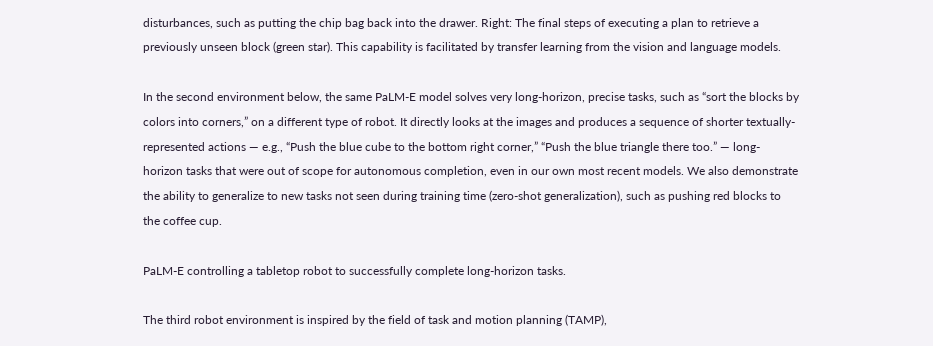disturbances, such as putting the chip bag back into the drawer. Right: The final steps of executing a plan to retrieve a previously unseen block (green star). This capability is facilitated by transfer learning from the vision and language models.

In the second environment below, the same PaLM-E model solves very long-horizon, precise tasks, such as “sort the blocks by colors into corners,” on a different type of robot. It directly looks at the images and produces a sequence of shorter textually-represented actions — e.g., “Push the blue cube to the bottom right corner,” “Push the blue triangle there too.” — long-horizon tasks that were out of scope for autonomous completion, even in our own most recent models. We also demonstrate the ability to generalize to new tasks not seen during training time (zero-shot generalization), such as pushing red blocks to the coffee cup.

PaLM-E controlling a tabletop robot to successfully complete long-horizon tasks.

The third robot environment is inspired by the field of task and motion planning (TAMP),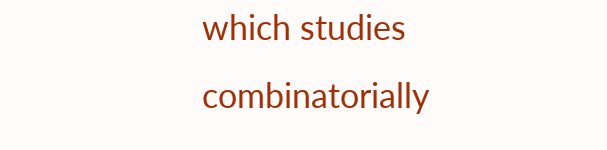which studies combinatorially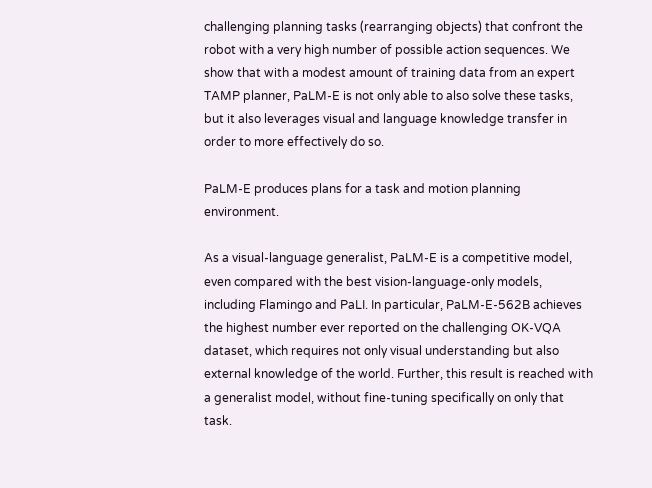challenging planning tasks (rearranging objects) that confront the robot with a very high number of possible action sequences. We show that with a modest amount of training data from an expert TAMP planner, PaLM-E is not only able to also solve these tasks, but it also leverages visual and language knowledge transfer in order to more effectively do so.

PaLM-E produces plans for a task and motion planning environment.

As a visual-language generalist, PaLM-E is a competitive model, even compared with the best vision-language-only models, including Flamingo and PaLI. In particular, PaLM-E-562B achieves the highest number ever reported on the challenging OK-VQA dataset, which requires not only visual understanding but also external knowledge of the world. Further, this result is reached with a generalist model, without fine-tuning specifically on only that task.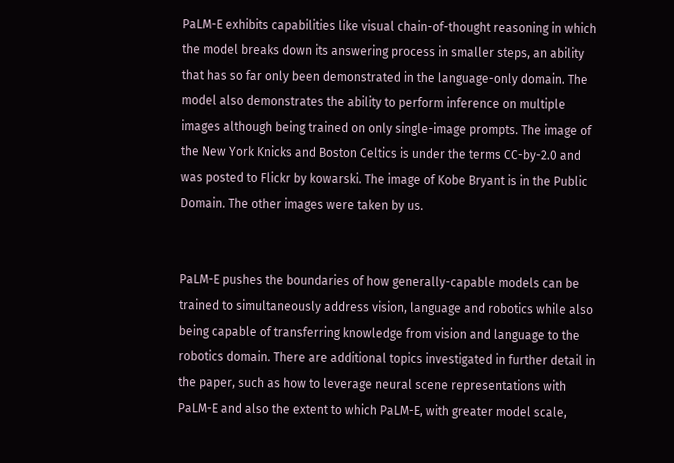PaLM-E exhibits capabilities like visual chain-of-thought reasoning in which the model breaks down its answering process in smaller steps, an ability that has so far only been demonstrated in the language-only domain. The model also demonstrates the ability to perform inference on multiple images although being trained on only single-image prompts. The image of the New York Knicks and Boston Celtics is under the terms CC-by-2.0 and was posted to Flickr by kowarski. The image of Kobe Bryant is in the Public Domain. The other images were taken by us.


PaLM-E pushes the boundaries of how generally-capable models can be trained to simultaneously address vision, language and robotics while also being capable of transferring knowledge from vision and language to the robotics domain. There are additional topics investigated in further detail in the paper, such as how to leverage neural scene representations with PaLM-E and also the extent to which PaLM-E, with greater model scale,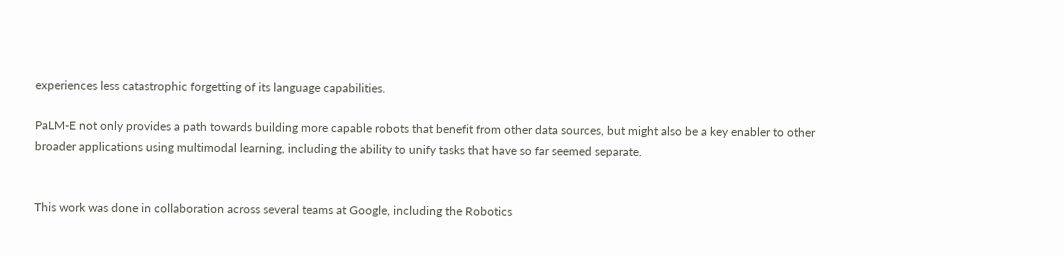experiences less catastrophic forgetting of its language capabilities.

PaLM-E not only provides a path towards building more capable robots that benefit from other data sources, but might also be a key enabler to other broader applications using multimodal learning, including the ability to unify tasks that have so far seemed separate.


This work was done in collaboration across several teams at Google, including the Robotics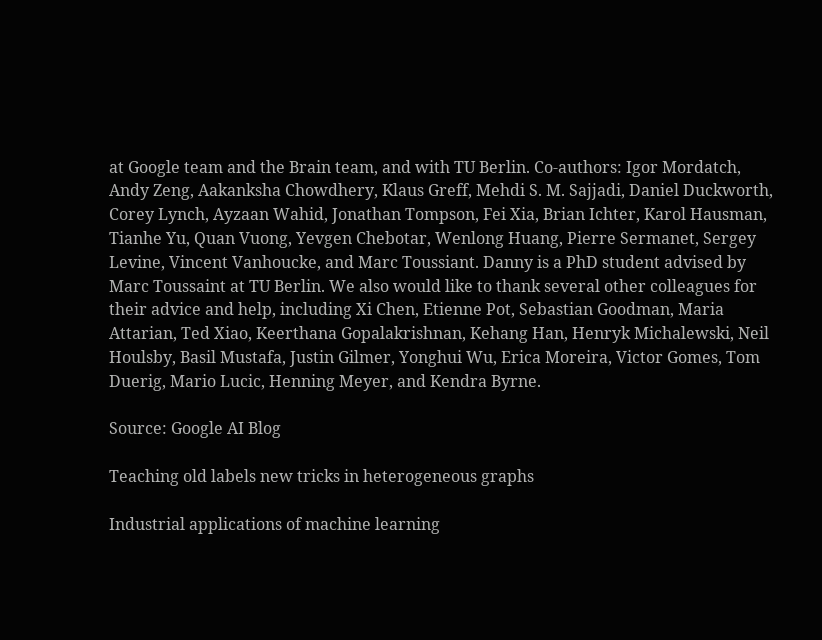at Google team and the Brain team, and with TU Berlin. Co-authors: Igor Mordatch, Andy Zeng, Aakanksha Chowdhery, Klaus Greff, Mehdi S. M. Sajjadi, Daniel Duckworth, Corey Lynch, Ayzaan Wahid, Jonathan Tompson, Fei Xia, Brian Ichter, Karol Hausman, Tianhe Yu, Quan Vuong, Yevgen Chebotar, Wenlong Huang, Pierre Sermanet, Sergey Levine, Vincent Vanhoucke, and Marc Toussiant. Danny is a PhD student advised by Marc Toussaint at TU Berlin. We also would like to thank several other colleagues for their advice and help, including Xi Chen, Etienne Pot, Sebastian Goodman, Maria Attarian, Ted Xiao, Keerthana Gopalakrishnan, Kehang Han, Henryk Michalewski, Neil Houlsby, Basil Mustafa, Justin Gilmer, Yonghui Wu, Erica Moreira, Victor Gomes, Tom Duerig, Mario Lucic, Henning Meyer, and Kendra Byrne.

Source: Google AI Blog

Teaching old labels new tricks in heterogeneous graphs

Industrial applications of machine learning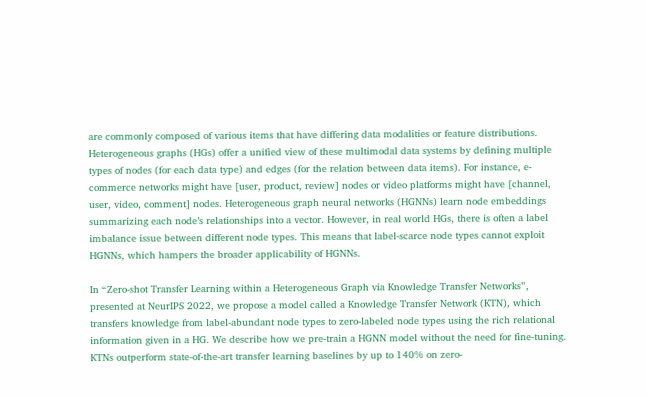are commonly composed of various items that have differing data modalities or feature distributions. Heterogeneous graphs (HGs) offer a unified view of these multimodal data systems by defining multiple types of nodes (for each data type) and edges (for the relation between data items). For instance, e-commerce networks might have [user, product, review] nodes or video platforms might have [channel, user, video, comment] nodes. Heterogeneous graph neural networks (HGNNs) learn node embeddings summarizing each node’s relationships into a vector. However, in real world HGs, there is often a label imbalance issue between different node types. This means that label-scarce node types cannot exploit HGNNs, which hampers the broader applicability of HGNNs.

In “Zero-shot Transfer Learning within a Heterogeneous Graph via Knowledge Transfer Networks”, presented at NeurIPS 2022, we propose a model called a Knowledge Transfer Network (KTN), which transfers knowledge from label-abundant node types to zero-labeled node types using the rich relational information given in a HG. We describe how we pre-train a HGNN model without the need for fine-tuning. KTNs outperform state-of-the-art transfer learning baselines by up to 140% on zero-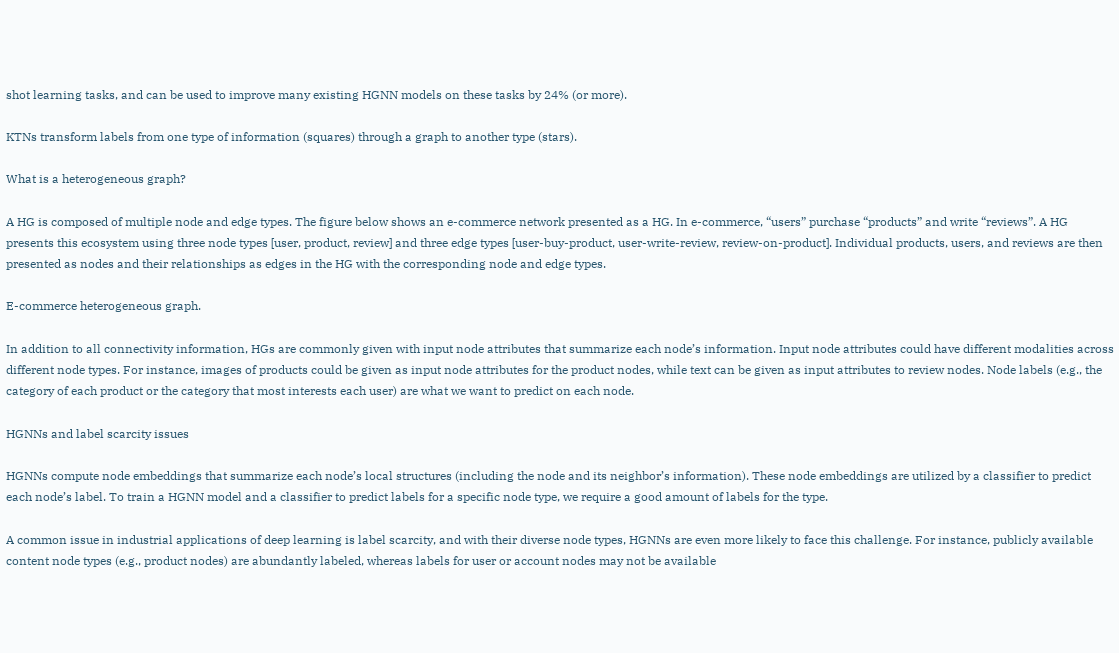shot learning tasks, and can be used to improve many existing HGNN models on these tasks by 24% (or more).

KTNs transform labels from one type of information (squares) through a graph to another type (stars).

What is a heterogeneous graph?

A HG is composed of multiple node and edge types. The figure below shows an e-commerce network presented as a HG. In e-commerce, “users” purchase “products” and write “reviews”. A HG presents this ecosystem using three node types [user, product, review] and three edge types [user-buy-product, user-write-review, review-on-product]. Individual products, users, and reviews are then presented as nodes and their relationships as edges in the HG with the corresponding node and edge types.

E-commerce heterogeneous graph.

In addition to all connectivity information, HGs are commonly given with input node attributes that summarize each node’s information. Input node attributes could have different modalities across different node types. For instance, images of products could be given as input node attributes for the product nodes, while text can be given as input attributes to review nodes. Node labels (e.g., the category of each product or the category that most interests each user) are what we want to predict on each node.

HGNNs and label scarcity issues

HGNNs compute node embeddings that summarize each node’s local structures (including the node and its neighbor’s information). These node embeddings are utilized by a classifier to predict each node’s label. To train a HGNN model and a classifier to predict labels for a specific node type, we require a good amount of labels for the type.

A common issue in industrial applications of deep learning is label scarcity, and with their diverse node types, HGNNs are even more likely to face this challenge. For instance, publicly available content node types (e.g., product nodes) are abundantly labeled, whereas labels for user or account nodes may not be available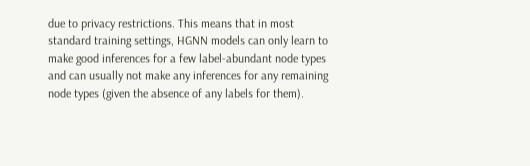due to privacy restrictions. This means that in most standard training settings, HGNN models can only learn to make good inferences for a few label-abundant node types and can usually not make any inferences for any remaining node types (given the absence of any labels for them).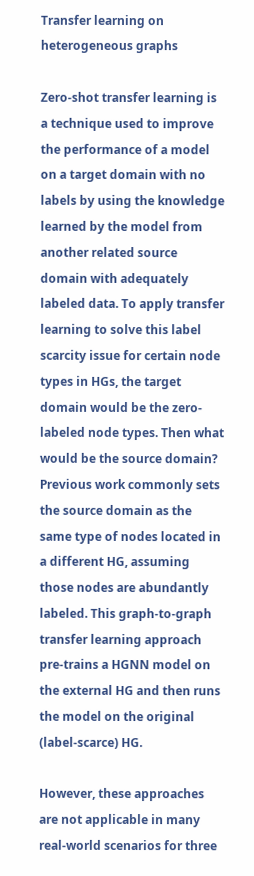Transfer learning on heterogeneous graphs

Zero-shot transfer learning is a technique used to improve the performance of a model on a target domain with no labels by using the knowledge learned by the model from another related source domain with adequately labeled data. To apply transfer learning to solve this label scarcity issue for certain node types in HGs, the target domain would be the zero-labeled node types. Then what would be the source domain? Previous work commonly sets the source domain as the same type of nodes located in a different HG, assuming those nodes are abundantly labeled. This graph-to-graph transfer learning approach pre-trains a HGNN model on the external HG and then runs the model on the original (label-scarce) HG.

However, these approaches are not applicable in many real-world scenarios for three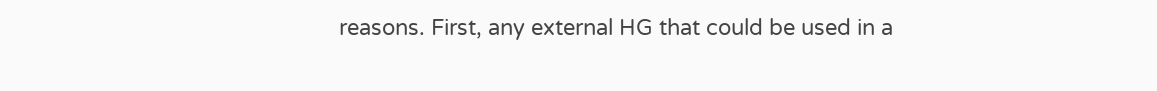reasons. First, any external HG that could be used in a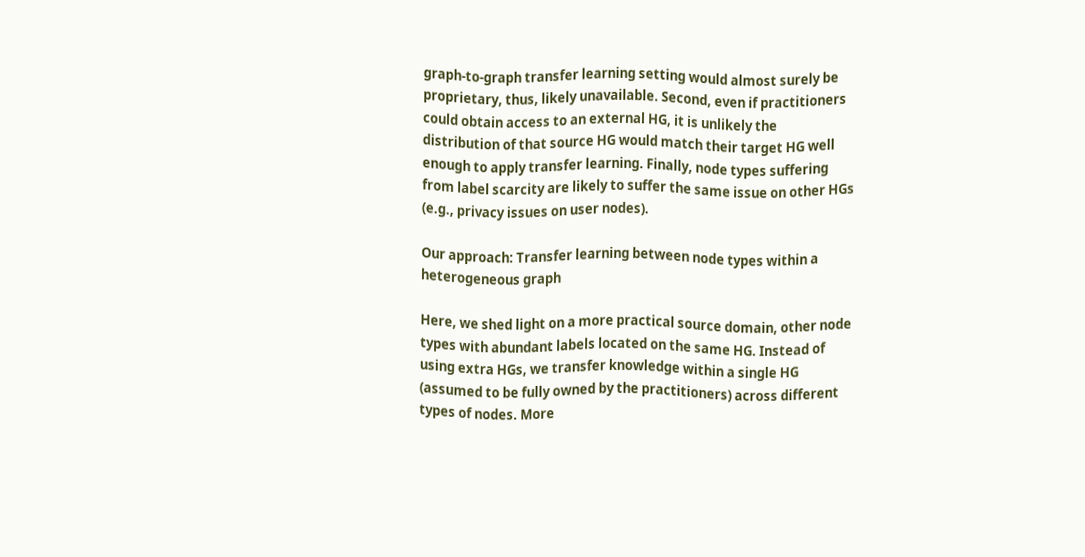graph-to-graph transfer learning setting would almost surely be proprietary, thus, likely unavailable. Second, even if practitioners could obtain access to an external HG, it is unlikely the distribution of that source HG would match their target HG well enough to apply transfer learning. Finally, node types suffering from label scarcity are likely to suffer the same issue on other HGs (e.g., privacy issues on user nodes).

Our approach: Transfer learning between node types within a heterogeneous graph

Here, we shed light on a more practical source domain, other node types with abundant labels located on the same HG. Instead of using extra HGs, we transfer knowledge within a single HG (assumed to be fully owned by the practitioners) across different types of nodes. More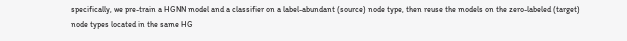specifically, we pre-train a HGNN model and a classifier on a label-abundant (source) node type, then reuse the models on the zero-labeled (target) node types located in the same HG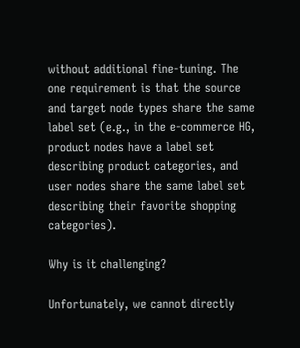without additional fine-tuning. The one requirement is that the source and target node types share the same label set (e.g., in the e-commerce HG, product nodes have a label set describing product categories, and user nodes share the same label set describing their favorite shopping categories).

Why is it challenging?

Unfortunately, we cannot directly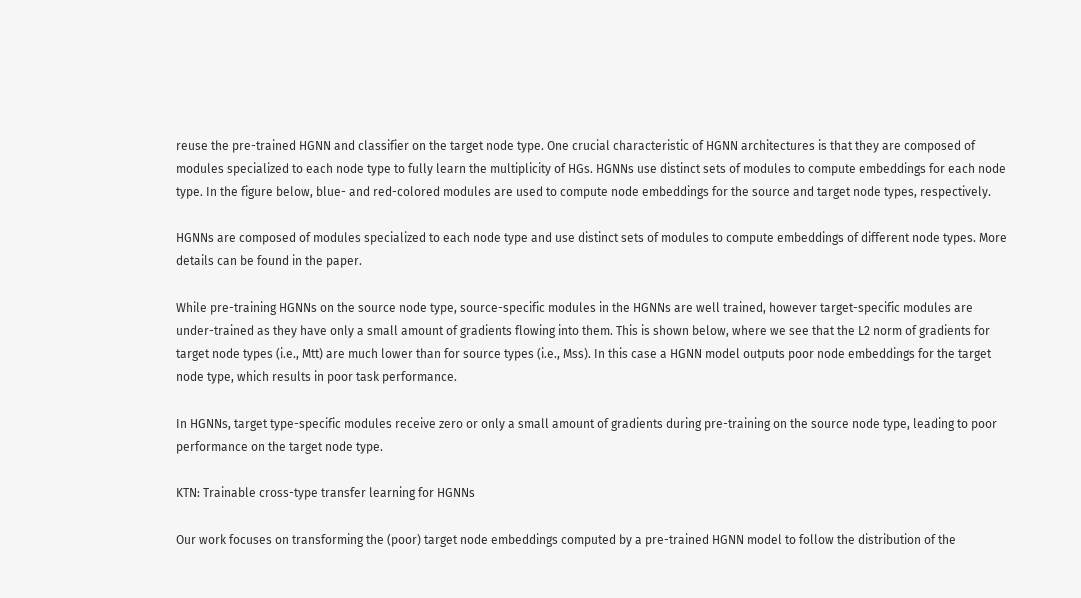reuse the pre-trained HGNN and classifier on the target node type. One crucial characteristic of HGNN architectures is that they are composed of modules specialized to each node type to fully learn the multiplicity of HGs. HGNNs use distinct sets of modules to compute embeddings for each node type. In the figure below, blue- and red-colored modules are used to compute node embeddings for the source and target node types, respectively.

HGNNs are composed of modules specialized to each node type and use distinct sets of modules to compute embeddings of different node types. More details can be found in the paper.

While pre-training HGNNs on the source node type, source-specific modules in the HGNNs are well trained, however target-specific modules are under-trained as they have only a small amount of gradients flowing into them. This is shown below, where we see that the L2 norm of gradients for target node types (i.e., Mtt) are much lower than for source types (i.e., Mss). In this case a HGNN model outputs poor node embeddings for the target node type, which results in poor task performance.

In HGNNs, target type-specific modules receive zero or only a small amount of gradients during pre-training on the source node type, leading to poor performance on the target node type.

KTN: Trainable cross-type transfer learning for HGNNs

Our work focuses on transforming the (poor) target node embeddings computed by a pre-trained HGNN model to follow the distribution of the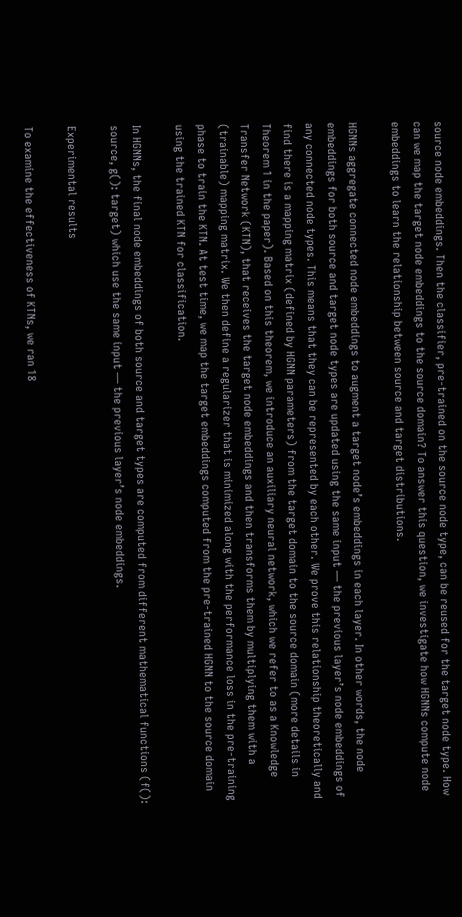source node embeddings. Then the classifier, pre-trained on the source node type, can be reused for the target node type. How can we map the target node embeddings to the source domain? To answer this question, we investigate how HGNNs compute node embeddings to learn the relationship between source and target distributions.

HGNNs aggregate connected node embeddings to augment a target node’s embeddings in each layer. In other words, the node embeddings for both source and target node types are updated using the same input — the previous layer’s node embeddings of any connected node types. This means that they can be represented by each other. We prove this relationship theoretically and find there is a mapping matrix (defined by HGNN parameters) from the target domain to the source domain (more details in Theorem 1 in the paper). Based on this theorem, we introduce an auxiliary neural network, which we refer to as a Knowledge Transfer Network (KTN), that receives the target node embeddings and then transforms them by multiplying them with a (trainable) mapping matrix. We then define a regularizer that is minimized along with the performance loss in the pre-training phase to train the KTN. At test time, we map the target embeddings computed from the pre-trained HGNN to the source domain using the trained KTN for classification.

In HGNNs, the final node embeddings of both source and target types are computed from different mathematical functions (f(): source, g(): target) which use the same input — the previous layer’s node embeddings.

Experimental results

To examine the effectiveness of KTNs, we ran 18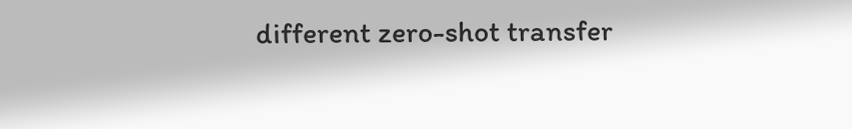different zero-shot transfer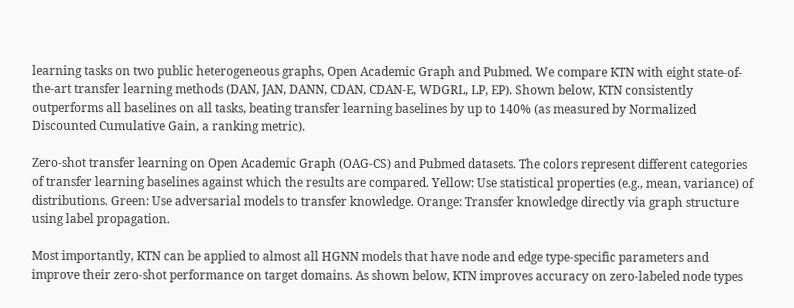learning tasks on two public heterogeneous graphs, Open Academic Graph and Pubmed. We compare KTN with eight state-of-the-art transfer learning methods (DAN, JAN, DANN, CDAN, CDAN-E, WDGRL, LP, EP). Shown below, KTN consistently outperforms all baselines on all tasks, beating transfer learning baselines by up to 140% (as measured by Normalized Discounted Cumulative Gain, a ranking metric).

Zero-shot transfer learning on Open Academic Graph (OAG-CS) and Pubmed datasets. The colors represent different categories of transfer learning baselines against which the results are compared. Yellow: Use statistical properties (e.g., mean, variance) of distributions. Green: Use adversarial models to transfer knowledge. Orange: Transfer knowledge directly via graph structure using label propagation.

Most importantly, KTN can be applied to almost all HGNN models that have node and edge type-specific parameters and improve their zero-shot performance on target domains. As shown below, KTN improves accuracy on zero-labeled node types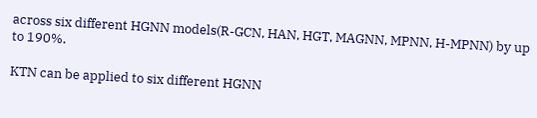across six different HGNN models(R-GCN, HAN, HGT, MAGNN, MPNN, H-MPNN) by up to 190%.

KTN can be applied to six different HGNN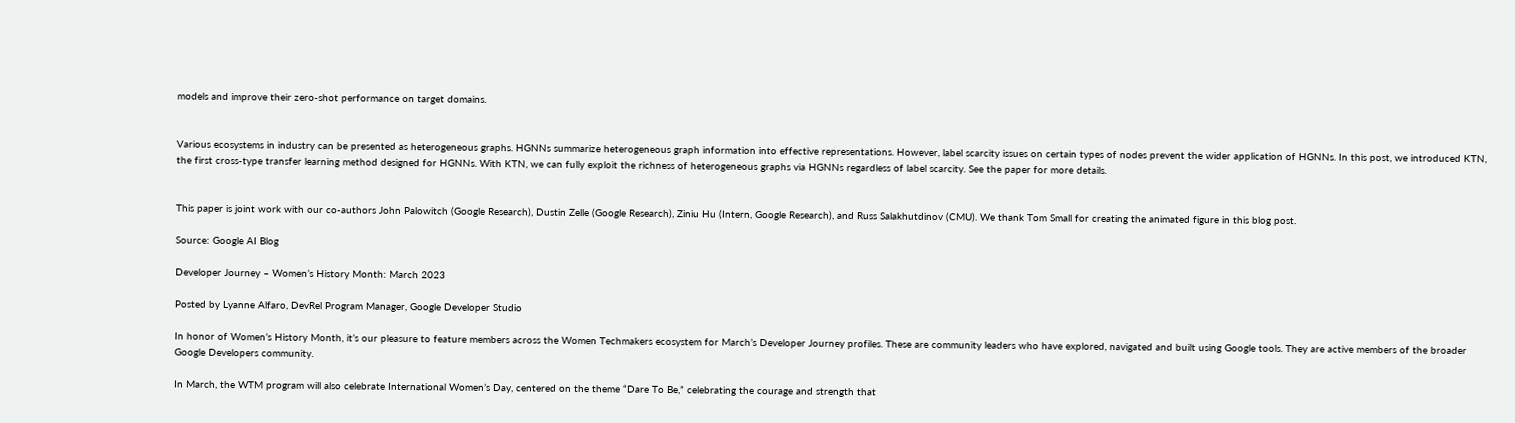models and improve their zero-shot performance on target domains.


Various ecosystems in industry can be presented as heterogeneous graphs. HGNNs summarize heterogeneous graph information into effective representations. However, label scarcity issues on certain types of nodes prevent the wider application of HGNNs. In this post, we introduced KTN, the first cross-type transfer learning method designed for HGNNs. With KTN, we can fully exploit the richness of heterogeneous graphs via HGNNs regardless of label scarcity. See the paper for more details.


This paper is joint work with our co-authors John Palowitch (Google Research), Dustin Zelle (Google Research), Ziniu Hu (Intern, Google Research), and Russ Salakhutdinov (CMU). We thank Tom Small for creating the animated figure in this blog post.

Source: Google AI Blog

Developer Journey – Women’s History Month: March 2023

Posted by Lyanne Alfaro, DevRel Program Manager, Google Developer Studio

In honor of Women’s History Month, it’s our pleasure to feature members across the Women Techmakers ecosystem for March’s Developer Journey profiles. These are community leaders who have explored, navigated and built using Google tools. They are active members of the broader Google Developers community.

In March, the WTM program will also celebrate International Women’s Day, centered on the theme “Dare To Be,” celebrating the courage and strength that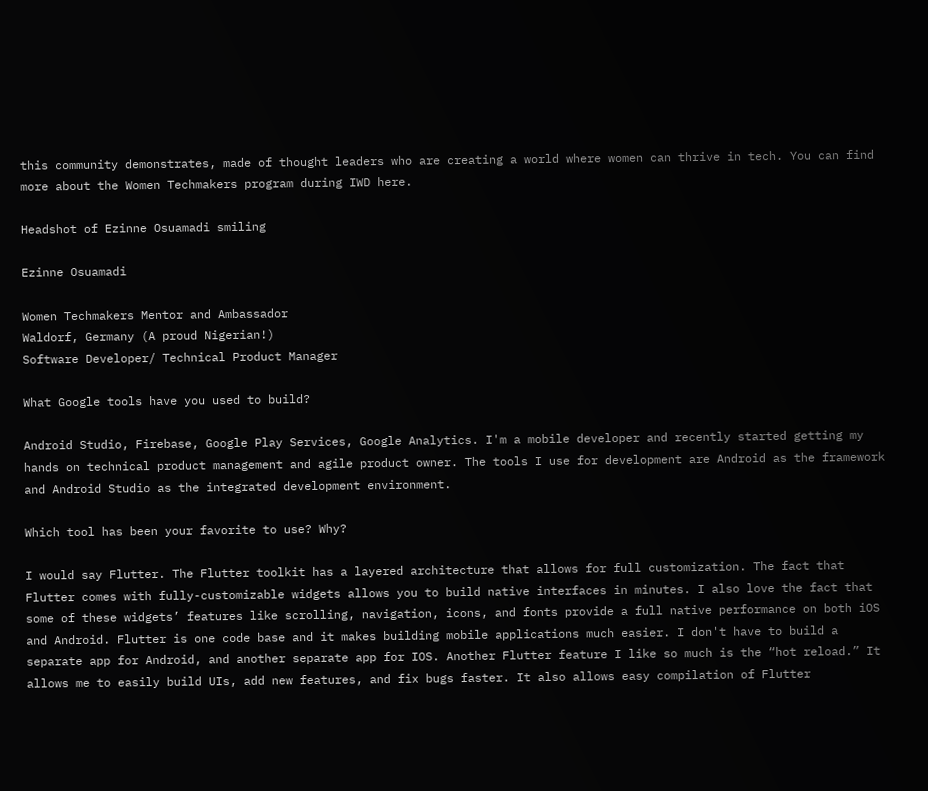this community demonstrates, made of thought leaders who are creating a world where women can thrive in tech. You can find more about the Women Techmakers program during IWD here.

Headshot of Ezinne Osuamadi smiling

Ezinne Osuamadi

Women Techmakers Mentor and Ambassador
Waldorf, Germany (A proud Nigerian!)
Software Developer/ Technical Product Manager

What Google tools have you used to build?

Android Studio, Firebase, Google Play Services, Google Analytics. I'm a mobile developer and recently started getting my hands on technical product management and agile product owner. The tools I use for development are Android as the framework and Android Studio as the integrated development environment.

Which tool has been your favorite to use? Why?

I would say Flutter. The Flutter toolkit has a layered architecture that allows for full customization. The fact that Flutter comes with fully-customizable widgets allows you to build native interfaces in minutes. I also love the fact that some of these widgets’ features like scrolling, navigation, icons, and fonts provide a full native performance on both iOS and Android. Flutter is one code base and it makes building mobile applications much easier. I don't have to build a separate app for Android, and another separate app for IOS. Another Flutter feature I like so much is the “hot reload.” It allows me to easily build UIs, add new features, and fix bugs faster. It also allows easy compilation of Flutter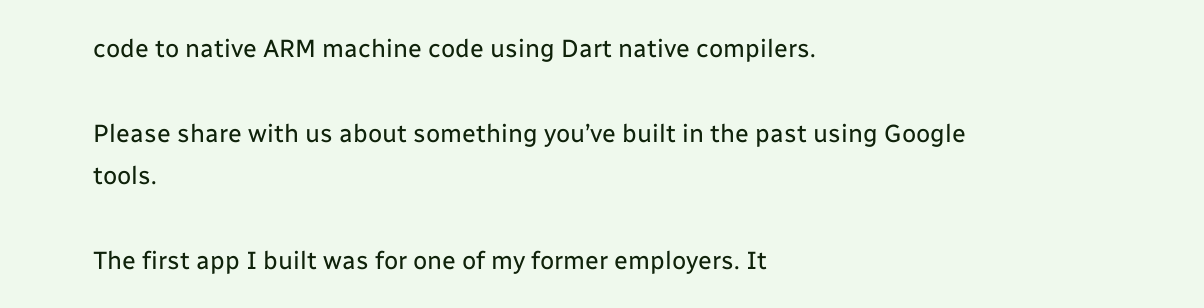code to native ARM machine code using Dart native compilers.

Please share with us about something you’ve built in the past using Google tools.

The first app I built was for one of my former employers. It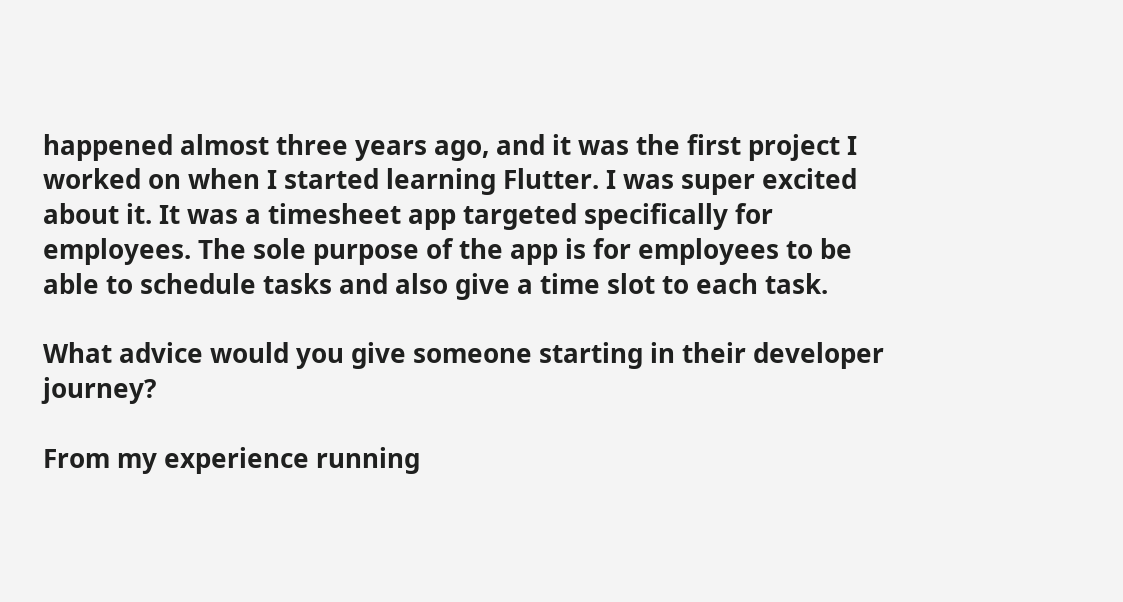happened almost three years ago, and it was the first project I worked on when I started learning Flutter. I was super excited about it. It was a timesheet app targeted specifically for employees. The sole purpose of the app is for employees to be able to schedule tasks and also give a time slot to each task.

What advice would you give someone starting in their developer journey?

From my experience running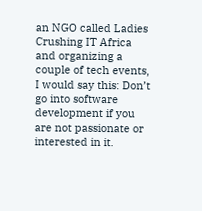an NGO called Ladies Crushing IT Africa and organizing a couple of tech events, I would say this: Don’t go into software development if you are not passionate or interested in it.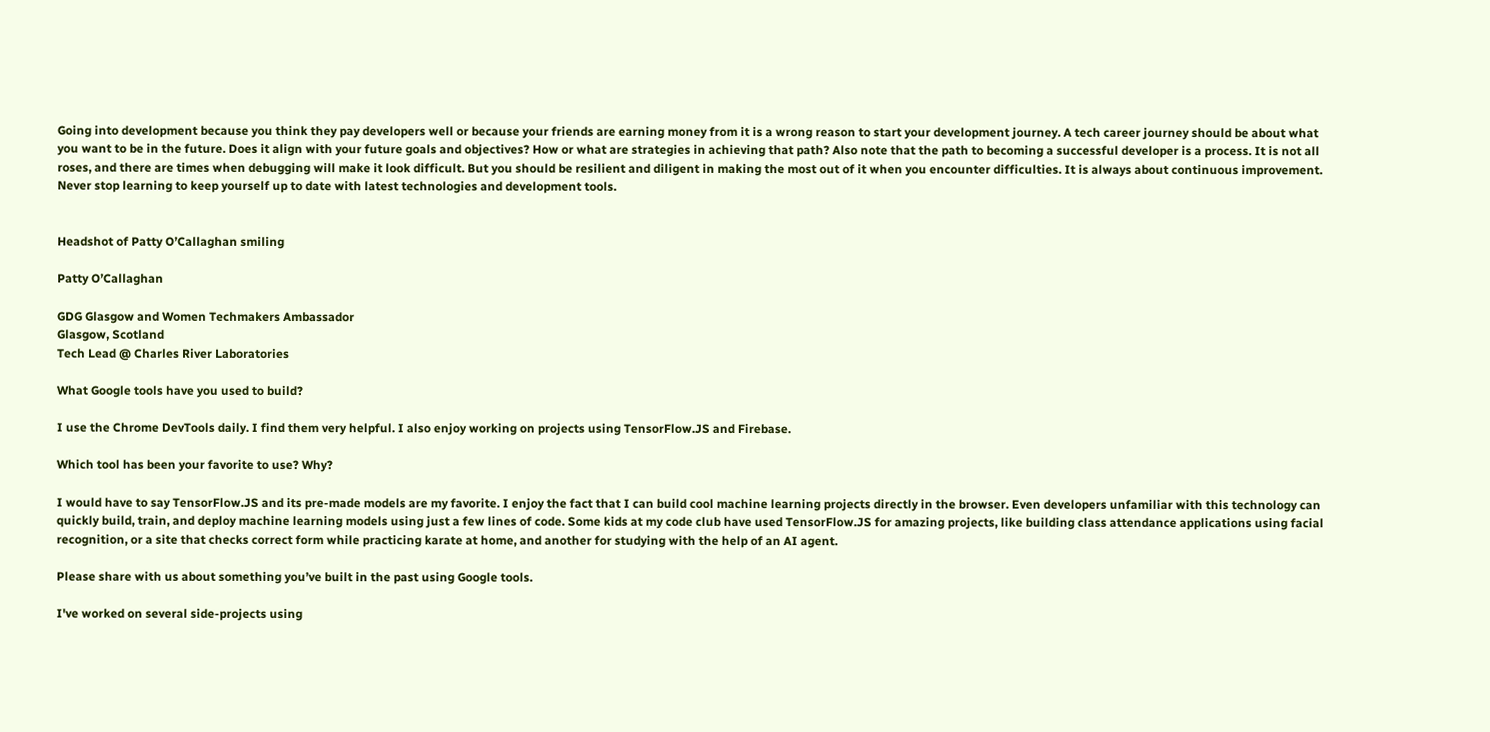Going into development because you think they pay developers well or because your friends are earning money from it is a wrong reason to start your development journey. A tech career journey should be about what you want to be in the future. Does it align with your future goals and objectives? How or what are strategies in achieving that path? Also note that the path to becoming a successful developer is a process. It is not all roses, and there are times when debugging will make it look difficult. But you should be resilient and diligent in making the most out of it when you encounter difficulties. It is always about continuous improvement. Never stop learning to keep yourself up to date with latest technologies and development tools.


Headshot of Patty O’Callaghan smiling

Patty O’Callaghan

GDG Glasgow and Women Techmakers Ambassador
Glasgow, Scotland
Tech Lead @ Charles River Laboratories

What Google tools have you used to build?

I use the Chrome DevTools daily. I find them very helpful. I also enjoy working on projects using TensorFlow.JS and Firebase.

Which tool has been your favorite to use? Why?

I would have to say TensorFlow.JS and its pre-made models are my favorite. I enjoy the fact that I can build cool machine learning projects directly in the browser. Even developers unfamiliar with this technology can quickly build, train, and deploy machine learning models using just a few lines of code. Some kids at my code club have used TensorFlow.JS for amazing projects, like building class attendance applications using facial recognition, or a site that checks correct form while practicing karate at home, and another for studying with the help of an AI agent.

Please share with us about something you’ve built in the past using Google tools.

I've worked on several side-projects using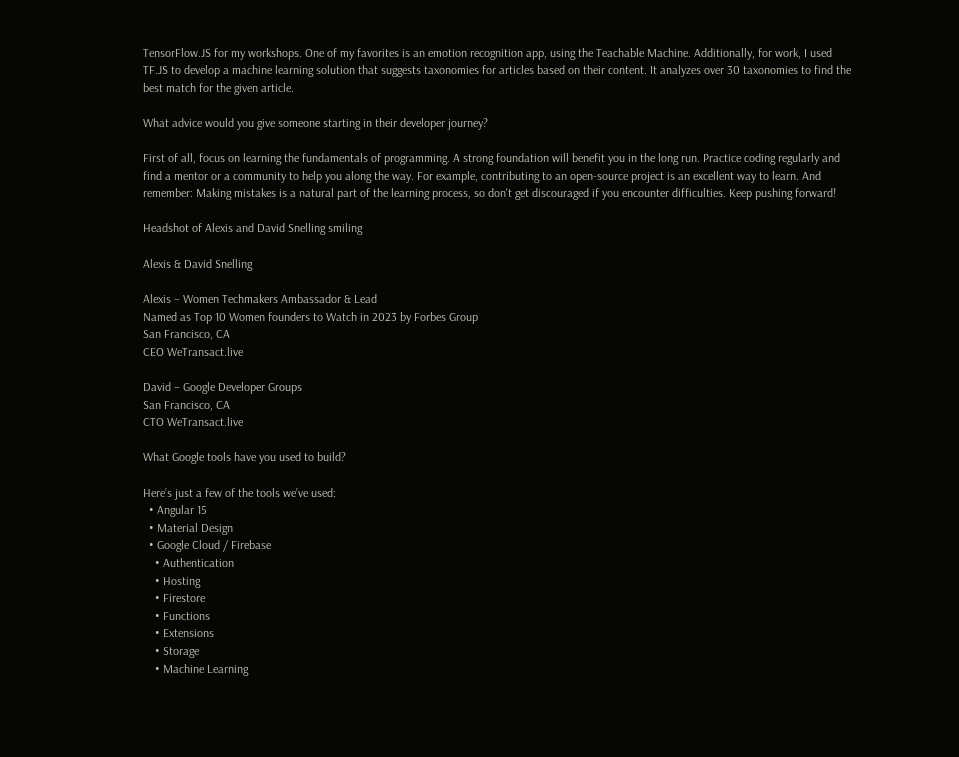TensorFlow.JS for my workshops. One of my favorites is an emotion recognition app, using the Teachable Machine. Additionally, for work, I used TF.JS to develop a machine learning solution that suggests taxonomies for articles based on their content. It analyzes over 30 taxonomies to find the best match for the given article.

What advice would you give someone starting in their developer journey?

First of all, focus on learning the fundamentals of programming. A strong foundation will benefit you in the long run. Practice coding regularly and find a mentor or a community to help you along the way. For example, contributing to an open-source project is an excellent way to learn. And remember: Making mistakes is a natural part of the learning process, so don't get discouraged if you encounter difficulties. Keep pushing forward!

Headshot of Alexis and David Snelling smiling

Alexis & David Snelling

Alexis – Women Techmakers Ambassador & Lead
Named as Top 10 Women founders to Watch in 2023 by Forbes Group
San Francisco, CA
CEO WeTransact.live

David – Google Developer Groups
San Francisco, CA
CTO WeTransact.live

What Google tools have you used to build?

Here’s just a few of the tools we’ve used:
  • Angular 15
  • Material Design
  • Google Cloud / Firebase
    • Authentication
    • Hosting
    • Firestore
    • Functions
    • Extensions
    • Storage
    • Machine Learning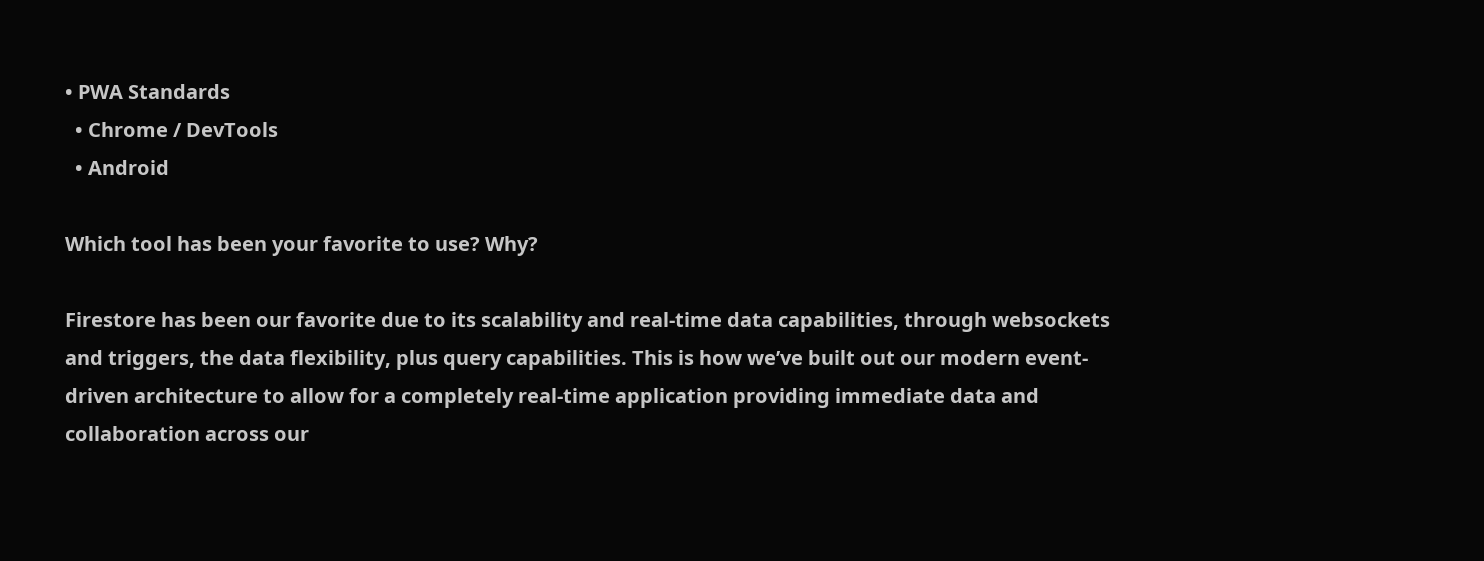• PWA Standards
  • Chrome / DevTools
  • Android

Which tool has been your favorite to use? Why?

Firestore has been our favorite due to its scalability and real-time data capabilities, through websockets and triggers, the data flexibility, plus query capabilities. This is how we’ve built out our modern event-driven architecture to allow for a completely real-time application providing immediate data and collaboration across our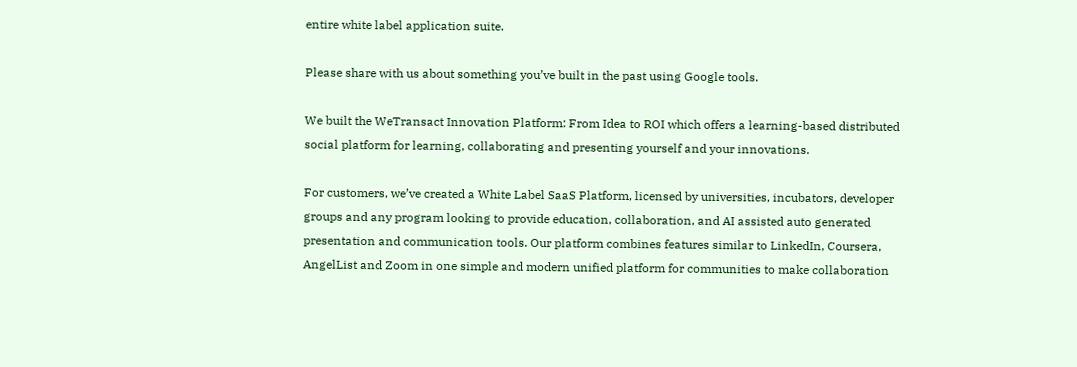entire white label application suite.

Please share with us about something you’ve built in the past using Google tools.

We built the WeTransact Innovation Platform: From Idea to ROI which offers a learning-based distributed social platform for learning, collaborating and presenting yourself and your innovations.

For customers, we’ve created a White Label SaaS Platform, licensed by universities, incubators, developer groups and any program looking to provide education, collaboration, and AI assisted auto generated presentation and communication tools. Our platform combines features similar to LinkedIn, Coursera, AngelList and Zoom in one simple and modern unified platform for communities to make collaboration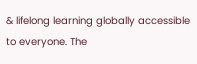& lifelong learning globally accessible to everyone. The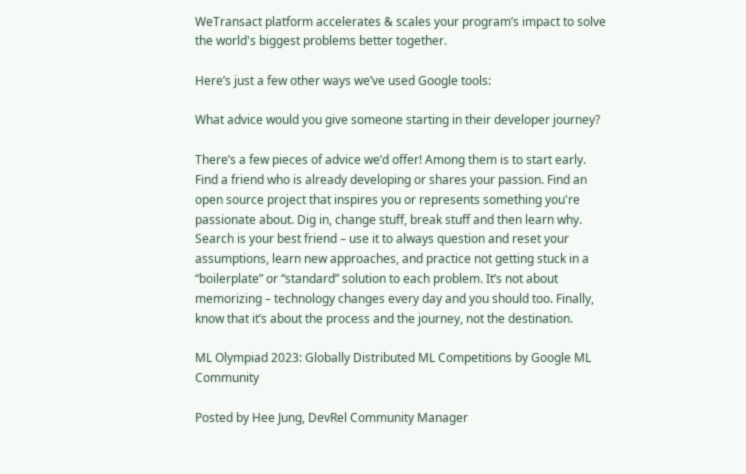WeTransact platform accelerates & scales your program’s impact to solve the world's biggest problems better together.

Here’s just a few other ways we’ve used Google tools:

What advice would you give someone starting in their developer journey?

There’s a few pieces of advice we’d offer! Among them is to start early. Find a friend who is already developing or shares your passion. Find an open source project that inspires you or represents something you're passionate about. Dig in, change stuff, break stuff and then learn why. Search is your best friend – use it to always question and reset your assumptions, learn new approaches, and practice not getting stuck in a “boilerplate” or “standard” solution to each problem. It’s not about memorizing – technology changes every day and you should too. Finally, know that it’s about the process and the journey, not the destination.

ML Olympiad 2023: Globally Distributed ML Competitions by Google ML Community

Posted by Hee Jung, DevRel Community Manager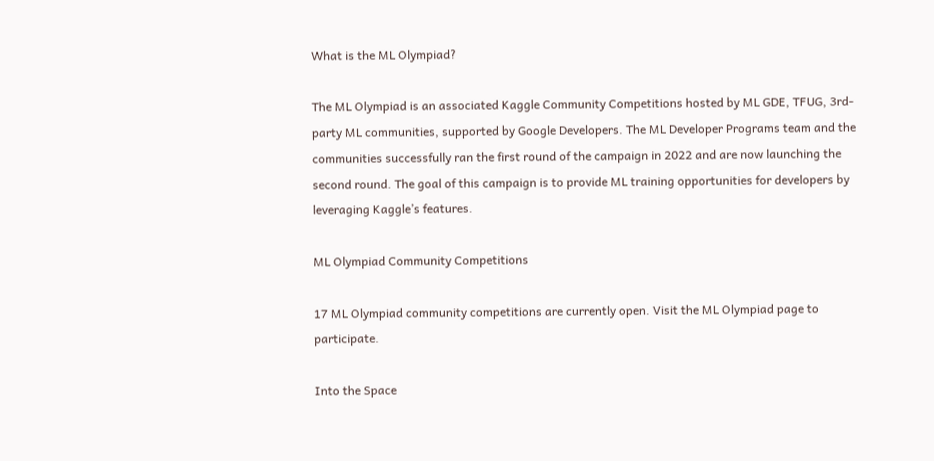What is the ML Olympiad?

The ML Olympiad is an associated Kaggle Community Competitions hosted by ML GDE, TFUG, 3rd-party ML communities, supported by Google Developers. The ML Developer Programs team and the communities successfully ran the first round of the campaign in 2022 and are now launching the second round. The goal of this campaign is to provide ML training opportunities for developers by leveraging Kaggle’s features.

ML Olympiad Community Competitions

17 ML Olympiad community competitions are currently open. Visit the ML Olympiad page to participate.

Into the Space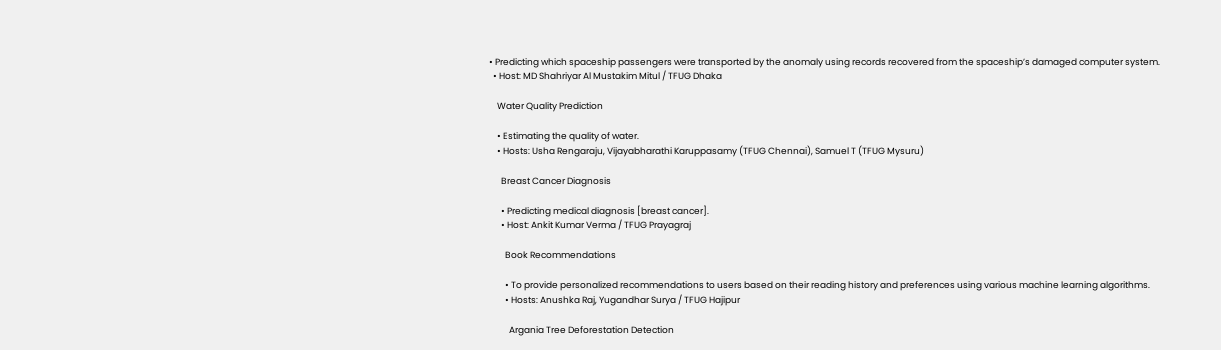• Predicting which spaceship passengers were transported by the anomaly using records recovered from the spaceship’s damaged computer system.
  • Host: MD Shahriyar Al Mustakim Mitul / TFUG Dhaka

    Water Quality Prediction

    • Estimating the quality of water.
    • Hosts: Usha Rengaraju, Vijayabharathi Karuppasamy (TFUG Chennai), Samuel T (TFUG Mysuru)

      Breast Cancer Diagnosis

      • Predicting medical diagnosis [breast cancer].
      • Host: Ankit Kumar Verma / TFUG Prayagraj

        Book Recommendations

        • To provide personalized recommendations to users based on their reading history and preferences using various machine learning algorithms.
        • Hosts: Anushka Raj, Yugandhar Surya / TFUG Hajipur

          Argania Tree Deforestation Detection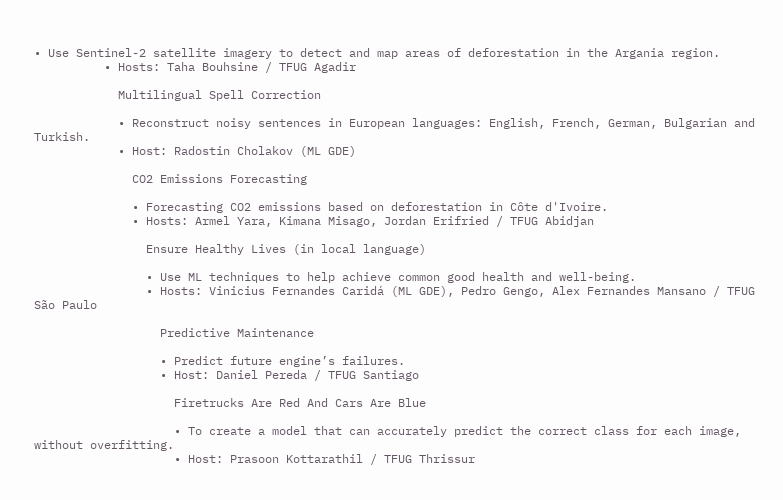• Use Sentinel-2 satellite imagery to detect and map areas of deforestation in the Argania region.
          • Hosts: Taha Bouhsine / TFUG Agadir

            Multilingual Spell Correction

            • Reconstruct noisy sentences in European languages: English, French, German, Bulgarian and Turkish.
            • Host: Radostin Cholakov (ML GDE)

              CO2 Emissions Forecasting

              • Forecasting CO2 emissions based on deforestation in Côte d'Ivoire.
              • Hosts: Armel Yara, Kimana Misago, Jordan Erifried / TFUG Abidjan

                Ensure Healthy Lives (in local language)

                • Use ML techniques to help achieve common good health and well-being.
                • Hosts: Vinicius Fernandes Caridá (ML GDE), Pedro Gengo, Alex Fernandes Mansano / TFUG São Paulo

                  Predictive Maintenance

                  • Predict future engine’s failures.
                  • Host: Daniel Pereda / TFUG Santiago

                    Firetrucks Are Red And Cars Are Blue

                    • To create a model that can accurately predict the correct class for each image, without overfitting.
                    • Host: Prasoon Kottarathil / TFUG Thrissur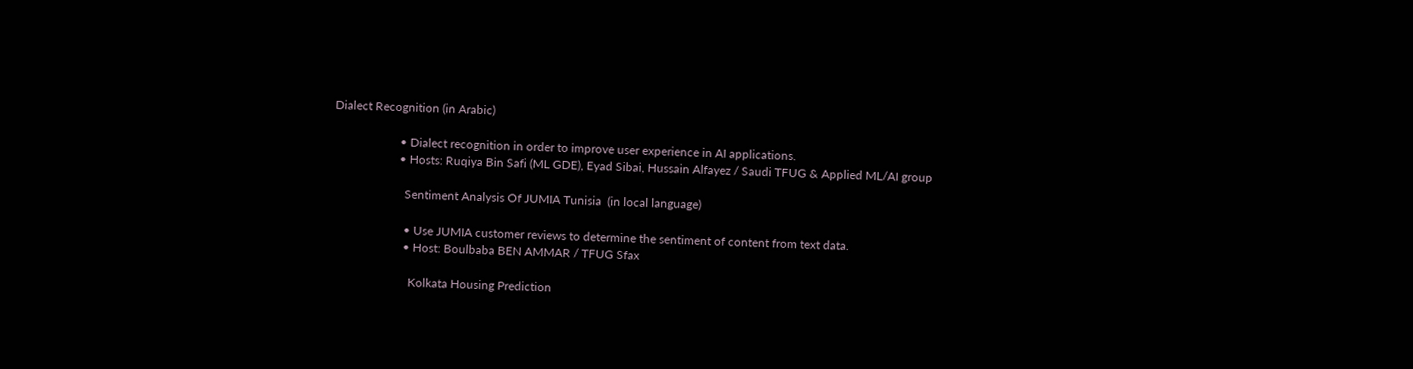Dialect Recognition (in Arabic)

                      • Dialect recognition in order to improve user experience in AI applications.
                      • Hosts: Ruqiya Bin Safi (ML GDE), Eyad Sibai, Hussain Alfayez / Saudi TFUG & Applied ML/AI group

                        Sentiment Analysis Of JUMIA Tunisia  (in local language)

                        • Use JUMIA customer reviews to determine the sentiment of content from text data.
                        • Host: Boulbaba BEN AMMAR / TFUG Sfax

                          Kolkata Housing Prediction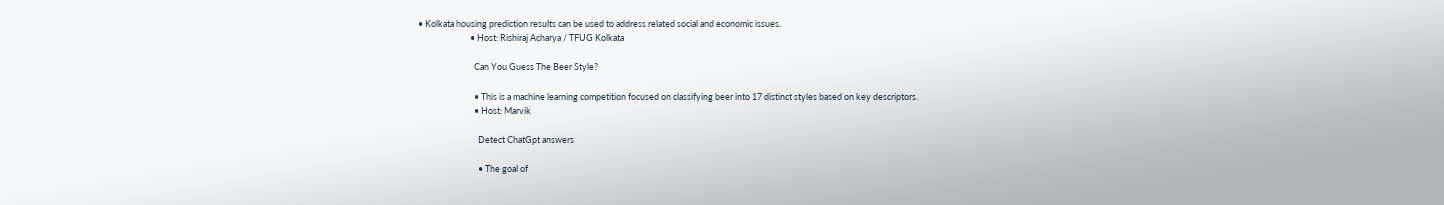• Kolkata housing prediction results can be used to address related social and economic issues.
                          • Host: Rishiraj Acharya / TFUG Kolkata

                            Can You Guess The Beer Style?

                            • This is a machine learning competition focused on classifying beer into 17 distinct styles based on key descriptors.
                            • Host: Marvik

                              Detect ChatGpt answers

                              • The goal of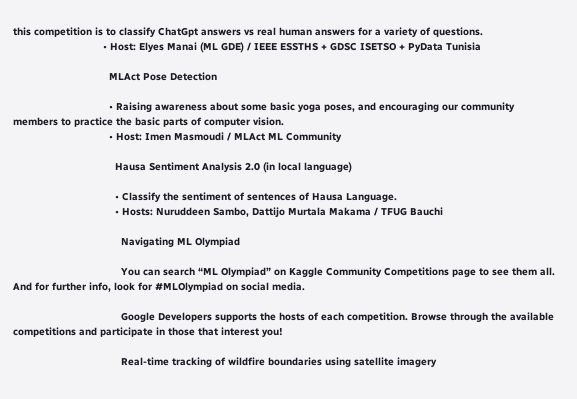this competition is to classify ChatGpt answers vs real human answers for a variety of questions.
                              • Host: Elyes Manai (ML GDE) / IEEE ESSTHS + GDSC ISETSO + PyData Tunisia

                                MLAct Pose Detection

                                • Raising awareness about some basic yoga poses, and encouraging our community members to practice the basic parts of computer vision.
                                • Host: Imen Masmoudi / MLAct ML Community

                                  Hausa Sentiment Analysis 2.0 (in local language)

                                  • Classify the sentiment of sentences of Hausa Language.
                                  • Hosts: Nuruddeen Sambo, Dattijo Murtala Makama / TFUG Bauchi

                                    Navigating ML Olympiad

                                    You can search “ML Olympiad” on Kaggle Community Competitions page to see them all. And for further info, look for #MLOlympiad on social media.

                                    Google Developers supports the hosts of each competition. Browse through the available competitions and participate in those that interest you!

                                    Real-time tracking of wildfire boundaries using satellite imagery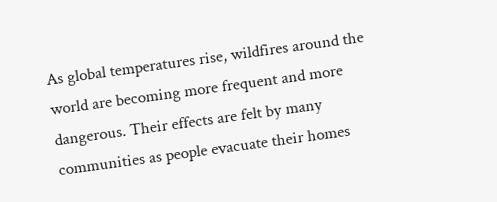As global temperatures rise, wildfires around the world are becoming more frequent and more dangerous. Their effects are felt by many communities as people evacuate their homes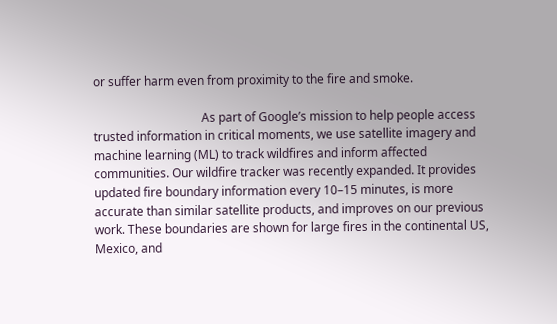or suffer harm even from proximity to the fire and smoke.

                                    As part of Google’s mission to help people access trusted information in critical moments, we use satellite imagery and machine learning (ML) to track wildfires and inform affected communities. Our wildfire tracker was recently expanded. It provides updated fire boundary information every 10–15 minutes, is more accurate than similar satellite products, and improves on our previous work. These boundaries are shown for large fires in the continental US, Mexico, and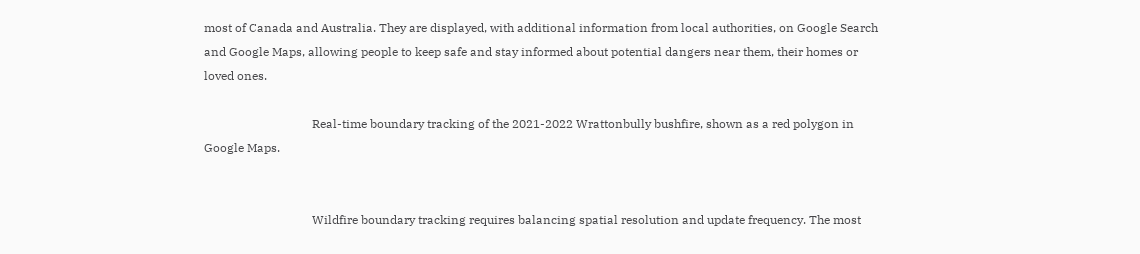most of Canada and Australia. They are displayed, with additional information from local authorities, on Google Search and Google Maps, allowing people to keep safe and stay informed about potential dangers near them, their homes or loved ones.

                                    Real-time boundary tracking of the 2021-2022 Wrattonbully bushfire, shown as a red polygon in Google Maps.


                                    Wildfire boundary tracking requires balancing spatial resolution and update frequency. The most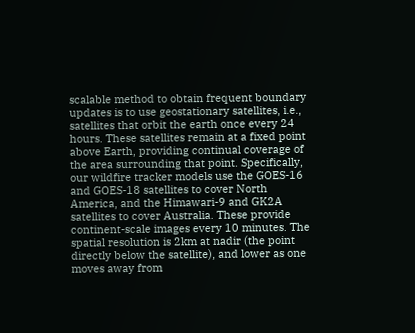scalable method to obtain frequent boundary updates is to use geostationary satellites, i.e., satellites that orbit the earth once every 24 hours. These satellites remain at a fixed point above Earth, providing continual coverage of the area surrounding that point. Specifically, our wildfire tracker models use the GOES-16 and GOES-18 satellites to cover North America, and the Himawari-9 and GK2A satellites to cover Australia. These provide continent-scale images every 10 minutes. The spatial resolution is 2km at nadir (the point directly below the satellite), and lower as one moves away from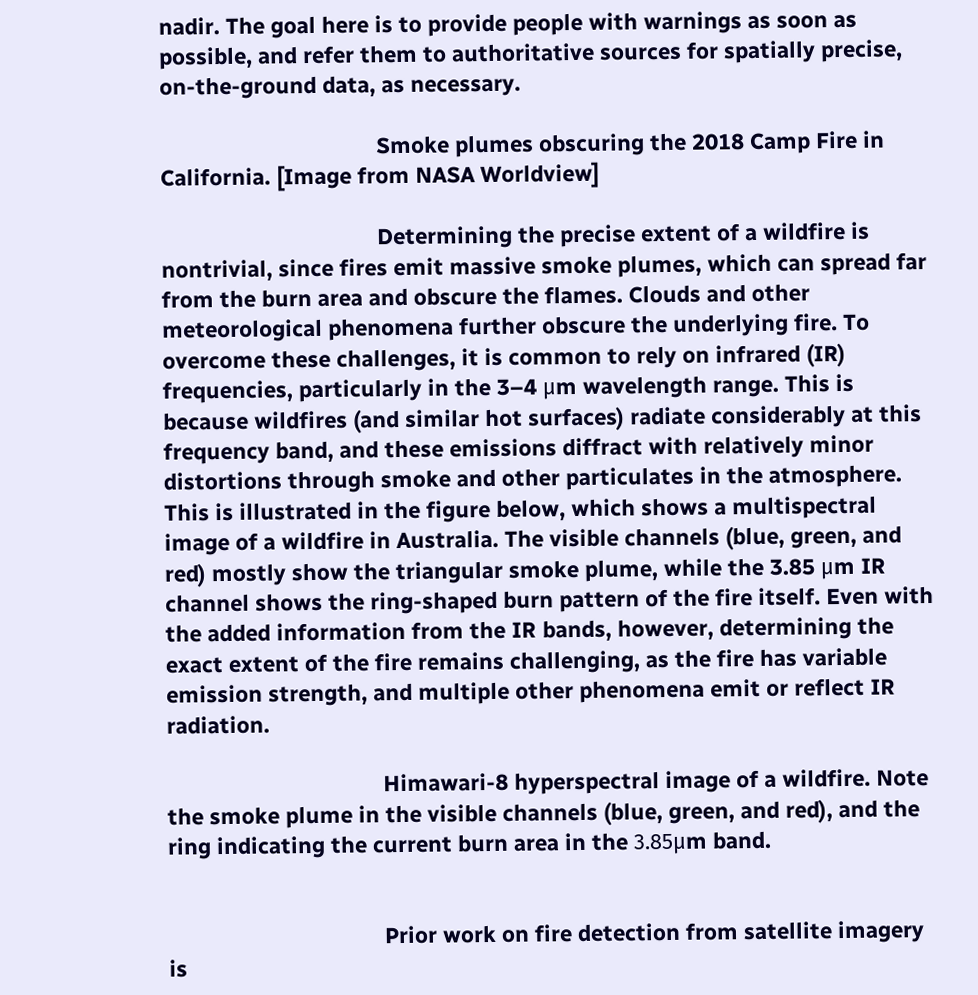nadir. The goal here is to provide people with warnings as soon as possible, and refer them to authoritative sources for spatially precise, on-the-ground data, as necessary.

                                    Smoke plumes obscuring the 2018 Camp Fire in California. [Image from NASA Worldview]

                                    Determining the precise extent of a wildfire is nontrivial, since fires emit massive smoke plumes, which can spread far from the burn area and obscure the flames. Clouds and other meteorological phenomena further obscure the underlying fire. To overcome these challenges, it is common to rely on infrared (IR) frequencies, particularly in the 3–4 μm wavelength range. This is because wildfires (and similar hot surfaces) radiate considerably at this frequency band, and these emissions diffract with relatively minor distortions through smoke and other particulates in the atmosphere. This is illustrated in the figure below, which shows a multispectral image of a wildfire in Australia. The visible channels (blue, green, and red) mostly show the triangular smoke plume, while the 3.85 μm IR channel shows the ring-shaped burn pattern of the fire itself. Even with the added information from the IR bands, however, determining the exact extent of the fire remains challenging, as the fire has variable emission strength, and multiple other phenomena emit or reflect IR radiation.

                                    Himawari-8 hyperspectral image of a wildfire. Note the smoke plume in the visible channels (blue, green, and red), and the ring indicating the current burn area in the 3.85μm band.


                                    Prior work on fire detection from satellite imagery is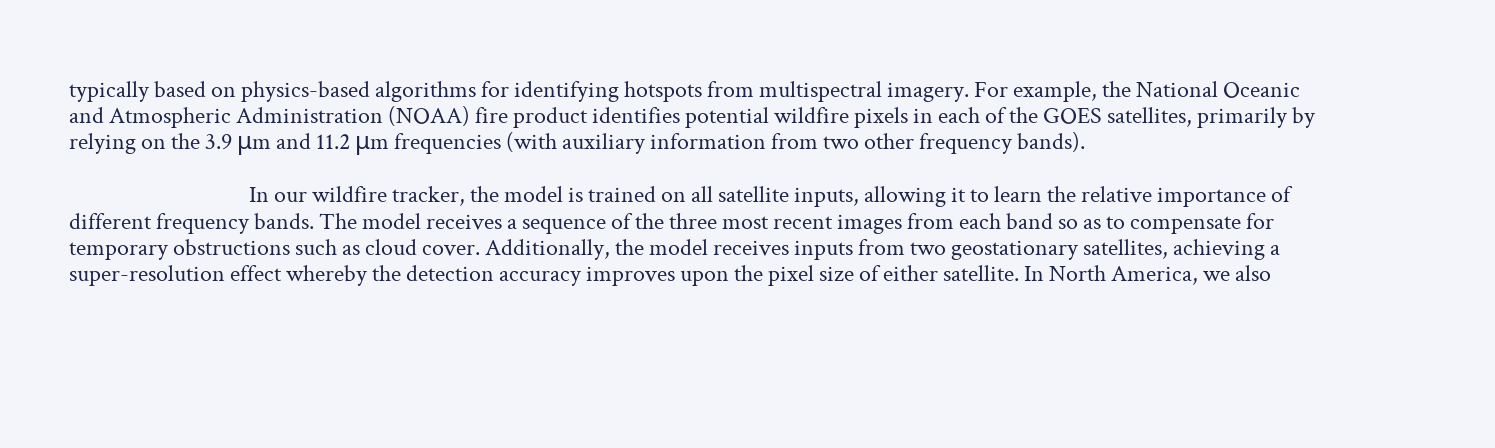typically based on physics-based algorithms for identifying hotspots from multispectral imagery. For example, the National Oceanic and Atmospheric Administration (NOAA) fire product identifies potential wildfire pixels in each of the GOES satellites, primarily by relying on the 3.9 μm and 11.2 μm frequencies (with auxiliary information from two other frequency bands).

                                    In our wildfire tracker, the model is trained on all satellite inputs, allowing it to learn the relative importance of different frequency bands. The model receives a sequence of the three most recent images from each band so as to compensate for temporary obstructions such as cloud cover. Additionally, the model receives inputs from two geostationary satellites, achieving a super-resolution effect whereby the detection accuracy improves upon the pixel size of either satellite. In North America, we also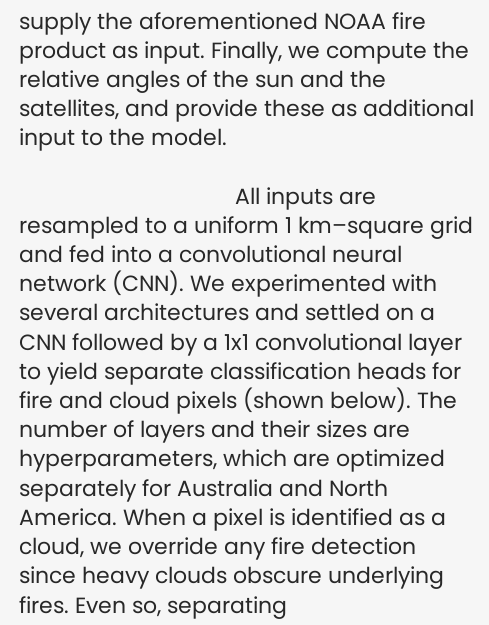supply the aforementioned NOAA fire product as input. Finally, we compute the relative angles of the sun and the satellites, and provide these as additional input to the model.

                                    All inputs are resampled to a uniform 1 km–square grid and fed into a convolutional neural network (CNN). We experimented with several architectures and settled on a CNN followed by a 1x1 convolutional layer to yield separate classification heads for fire and cloud pixels (shown below). The number of layers and their sizes are hyperparameters, which are optimized separately for Australia and North America. When a pixel is identified as a cloud, we override any fire detection since heavy clouds obscure underlying fires. Even so, separating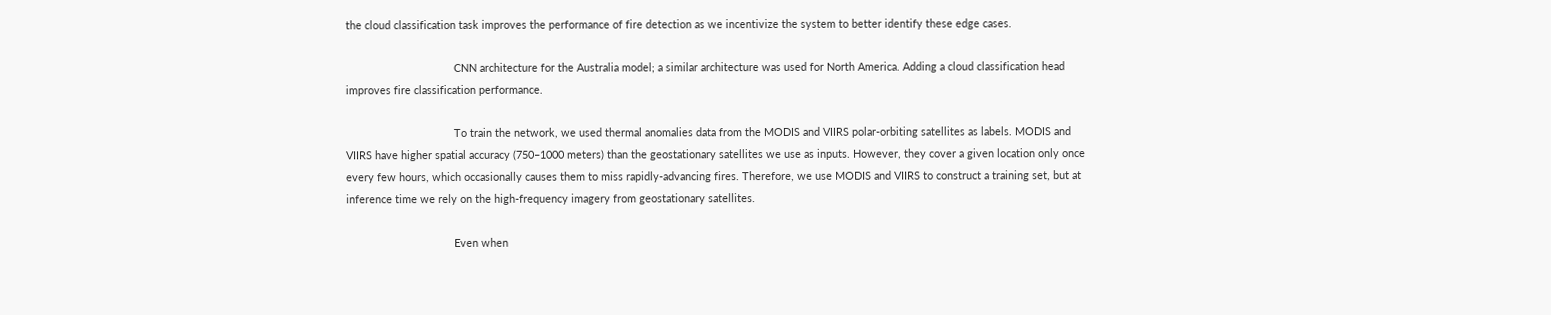the cloud classification task improves the performance of fire detection as we incentivize the system to better identify these edge cases.

                                    CNN architecture for the Australia model; a similar architecture was used for North America. Adding a cloud classification head improves fire classification performance.

                                    To train the network, we used thermal anomalies data from the MODIS and VIIRS polar-orbiting satellites as labels. MODIS and VIIRS have higher spatial accuracy (750–1000 meters) than the geostationary satellites we use as inputs. However, they cover a given location only once every few hours, which occasionally causes them to miss rapidly-advancing fires. Therefore, we use MODIS and VIIRS to construct a training set, but at inference time we rely on the high-frequency imagery from geostationary satellites.

                                    Even when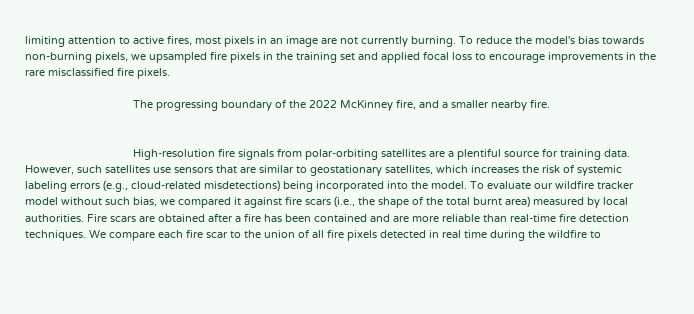limiting attention to active fires, most pixels in an image are not currently burning. To reduce the model's bias towards non-burning pixels, we upsampled fire pixels in the training set and applied focal loss to encourage improvements in the rare misclassified fire pixels.

                                    The progressing boundary of the 2022 McKinney fire, and a smaller nearby fire.


                                    High-resolution fire signals from polar-orbiting satellites are a plentiful source for training data. However, such satellites use sensors that are similar to geostationary satellites, which increases the risk of systemic labeling errors (e.g., cloud-related misdetections) being incorporated into the model. To evaluate our wildfire tracker model without such bias, we compared it against fire scars (i.e., the shape of the total burnt area) measured by local authorities. Fire scars are obtained after a fire has been contained and are more reliable than real-time fire detection techniques. We compare each fire scar to the union of all fire pixels detected in real time during the wildfire to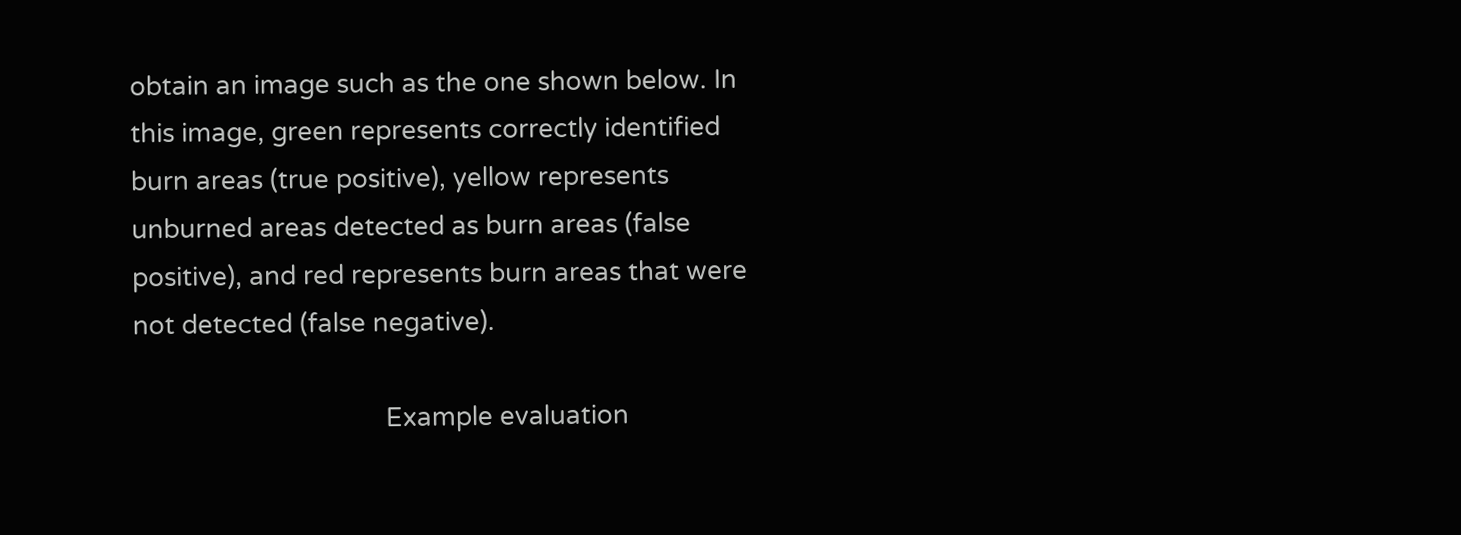obtain an image such as the one shown below. In this image, green represents correctly identified burn areas (true positive), yellow represents unburned areas detected as burn areas (false positive), and red represents burn areas that were not detected (false negative).

                                    Example evaluation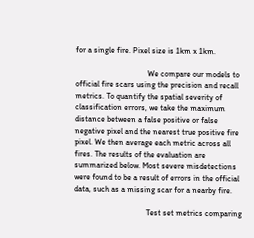for a single fire. Pixel size is 1km x 1km.

                                    We compare our models to official fire scars using the precision and recall metrics. To quantify the spatial severity of classification errors, we take the maximum distance between a false positive or false negative pixel and the nearest true positive fire pixel. We then average each metric across all fires. The results of the evaluation are summarized below. Most severe misdetections were found to be a result of errors in the official data, such as a missing scar for a nearby fire.

                                    Test set metrics comparing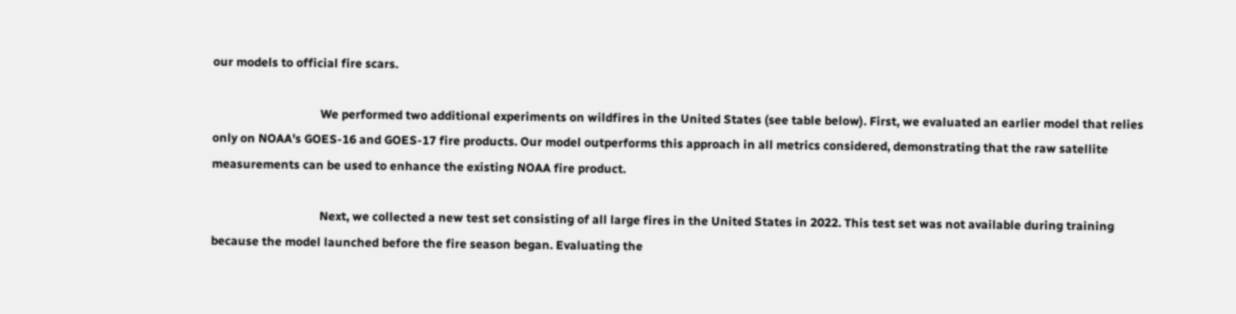our models to official fire scars.

                                    We performed two additional experiments on wildfires in the United States (see table below). First, we evaluated an earlier model that relies only on NOAA's GOES-16 and GOES-17 fire products. Our model outperforms this approach in all metrics considered, demonstrating that the raw satellite measurements can be used to enhance the existing NOAA fire product.

                                    Next, we collected a new test set consisting of all large fires in the United States in 2022. This test set was not available during training because the model launched before the fire season began. Evaluating the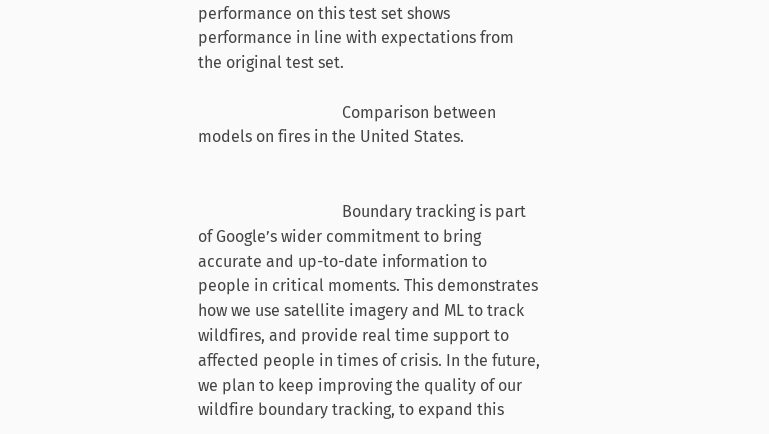performance on this test set shows performance in line with expectations from the original test set.

                                    Comparison between models on fires in the United States.


                                    Boundary tracking is part of Google’s wider commitment to bring accurate and up-to-date information to people in critical moments. This demonstrates how we use satellite imagery and ML to track wildfires, and provide real time support to affected people in times of crisis. In the future, we plan to keep improving the quality of our wildfire boundary tracking, to expand this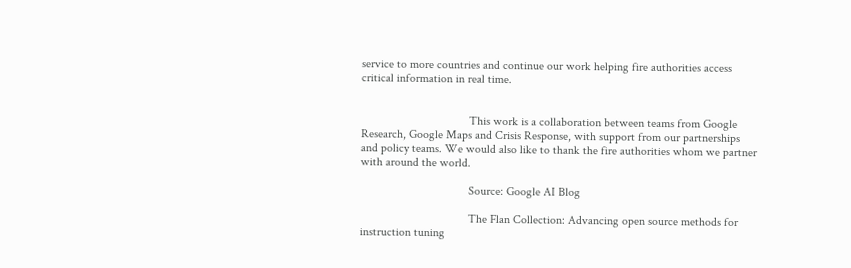service to more countries and continue our work helping fire authorities access critical information in real time.


                                    This work is a collaboration between teams from Google Research, Google Maps and Crisis Response, with support from our partnerships and policy teams. We would also like to thank the fire authorities whom we partner with around the world.

                                    Source: Google AI Blog

                                    The Flan Collection: Advancing open source methods for instruction tuning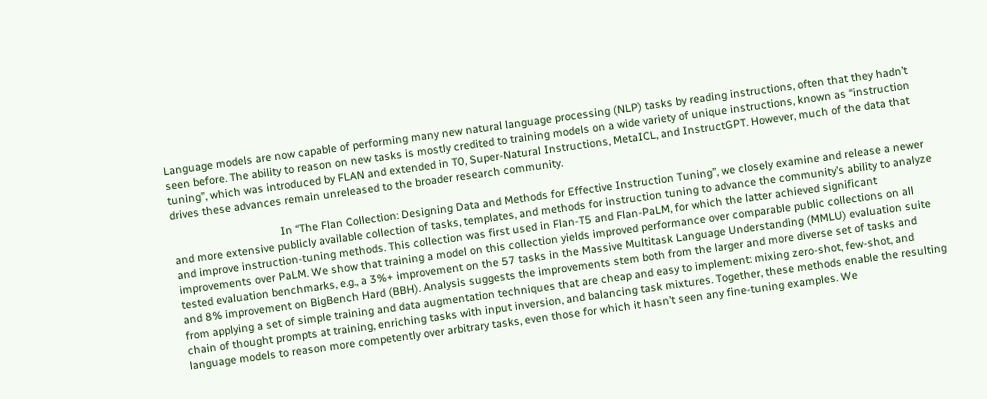Language models are now capable of performing many new natural language processing (NLP) tasks by reading instructions, often that they hadn’t seen before. The ability to reason on new tasks is mostly credited to training models on a wide variety of unique instructions, known as “instruction tuning”, which was introduced by FLAN and extended in T0, Super-Natural Instructions, MetaICL, and InstructGPT. However, much of the data that drives these advances remain unreleased to the broader research community.

                                    In “The Flan Collection: Designing Data and Methods for Effective Instruction Tuning”, we closely examine and release a newer and more extensive publicly available collection of tasks, templates, and methods for instruction tuning to advance the community’s ability to analyze and improve instruction-tuning methods. This collection was first used in Flan-T5 and Flan-PaLM, for which the latter achieved significant improvements over PaLM. We show that training a model on this collection yields improved performance over comparable public collections on all tested evaluation benchmarks, e.g., a 3%+ improvement on the 57 tasks in the Massive Multitask Language Understanding (MMLU) evaluation suite and 8% improvement on BigBench Hard (BBH). Analysis suggests the improvements stem both from the larger and more diverse set of tasks and from applying a set of simple training and data augmentation techniques that are cheap and easy to implement: mixing zero-shot, few-shot, and chain of thought prompts at training, enriching tasks with input inversion, and balancing task mixtures. Together, these methods enable the resulting language models to reason more competently over arbitrary tasks, even those for which it hasn’t seen any fine-tuning examples. We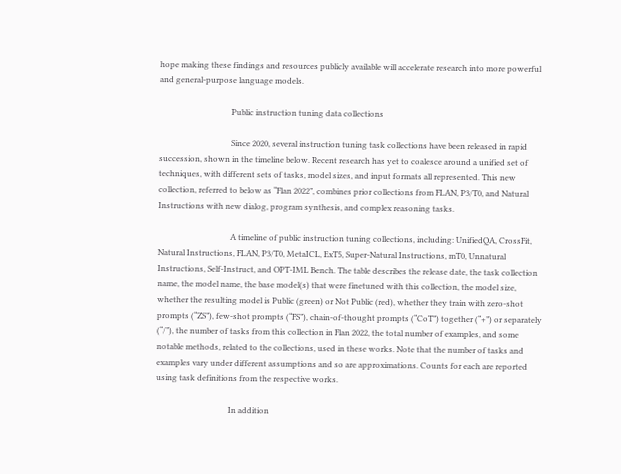hope making these findings and resources publicly available will accelerate research into more powerful and general-purpose language models.

                                    Public instruction tuning data collections

                                    Since 2020, several instruction tuning task collections have been released in rapid succession, shown in the timeline below. Recent research has yet to coalesce around a unified set of techniques, with different sets of tasks, model sizes, and input formats all represented. This new collection, referred to below as “Flan 2022”, combines prior collections from FLAN, P3/T0, and Natural Instructions with new dialog, program synthesis, and complex reasoning tasks.

                                    A timeline of public instruction tuning collections, including: UnifiedQA, CrossFit, Natural Instructions, FLAN, P3/T0, MetaICL, ExT5, Super-Natural Instructions, mT0, Unnatural Instructions, Self-Instruct, and OPT-IML Bench. The table describes the release date, the task collection name, the model name, the base model(s) that were finetuned with this collection, the model size, whether the resulting model is Public (green) or Not Public (red), whether they train with zero-shot prompts (“ZS”), few-shot prompts (“FS”), chain-of-thought prompts (“CoT”) together (“+”) or separately (“/”), the number of tasks from this collection in Flan 2022, the total number of examples, and some notable methods, related to the collections, used in these works. Note that the number of tasks and examples vary under different assumptions and so are approximations. Counts for each are reported using task definitions from the respective works.

                                    In addition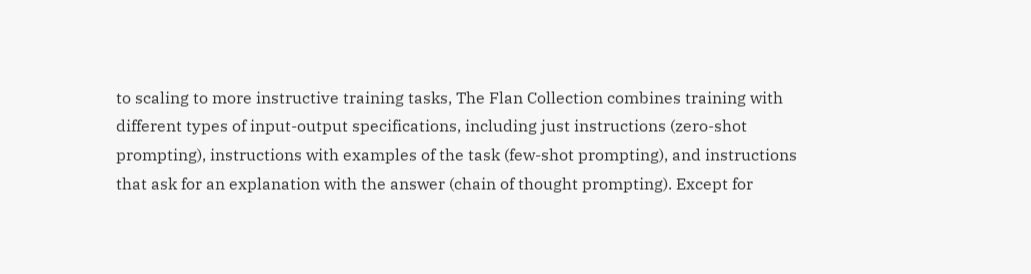to scaling to more instructive training tasks, The Flan Collection combines training with different types of input-output specifications, including just instructions (zero-shot prompting), instructions with examples of the task (few-shot prompting), and instructions that ask for an explanation with the answer (chain of thought prompting). Except for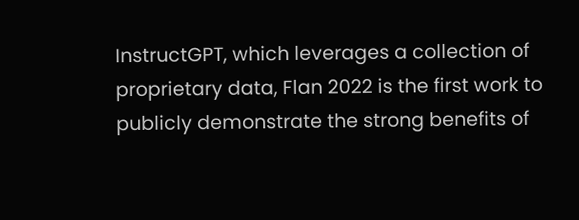InstructGPT, which leverages a collection of proprietary data, Flan 2022 is the first work to publicly demonstrate the strong benefits of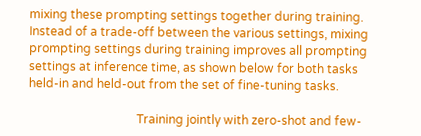mixing these prompting settings together during training. Instead of a trade-off between the various settings, mixing prompting settings during training improves all prompting settings at inference time, as shown below for both tasks held-in and held-out from the set of fine-tuning tasks.

                                    Training jointly with zero-shot and few-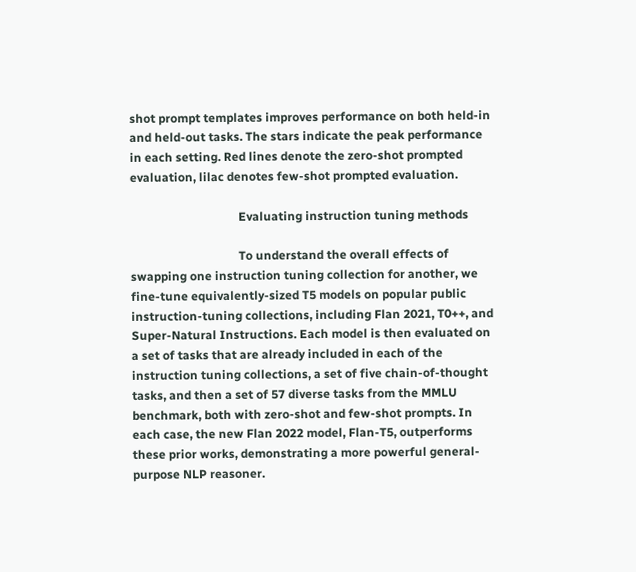shot prompt templates improves performance on both held-in and held-out tasks. The stars indicate the peak performance in each setting. Red lines denote the zero-shot prompted evaluation, lilac denotes few-shot prompted evaluation.

                                    Evaluating instruction tuning methods

                                    To understand the overall effects of swapping one instruction tuning collection for another, we fine-tune equivalently-sized T5 models on popular public instruction-tuning collections, including Flan 2021, T0++, and Super-Natural Instructions. Each model is then evaluated on a set of tasks that are already included in each of the instruction tuning collections, a set of five chain-of-thought tasks, and then a set of 57 diverse tasks from the MMLU benchmark, both with zero-shot and few-shot prompts. In each case, the new Flan 2022 model, Flan-T5, outperforms these prior works, demonstrating a more powerful general-purpose NLP reasoner.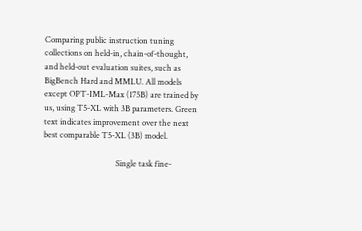Comparing public instruction tuning collections on held-in, chain-of-thought, and held-out evaluation suites, such as BigBench Hard and MMLU. All models except OPT-IML-Max (175B) are trained by us, using T5-XL with 3B parameters. Green text indicates improvement over the next best comparable T5-XL (3B) model.

                                    Single task fine-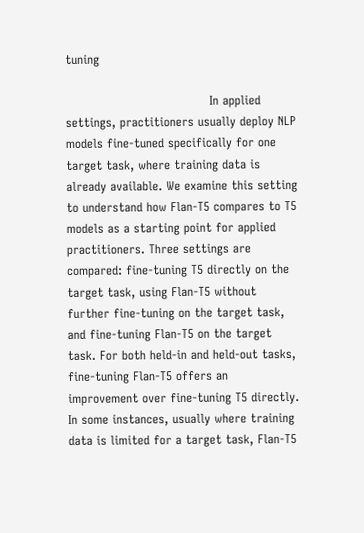tuning

                                    In applied settings, practitioners usually deploy NLP models fine-tuned specifically for one target task, where training data is already available. We examine this setting to understand how Flan-T5 compares to T5 models as a starting point for applied practitioners. Three settings are compared: fine-tuning T5 directly on the target task, using Flan-T5 without further fine-tuning on the target task, and fine-tuning Flan-T5 on the target task. For both held-in and held-out tasks, fine-tuning Flan-T5 offers an improvement over fine-tuning T5 directly. In some instances, usually where training data is limited for a target task, Flan-T5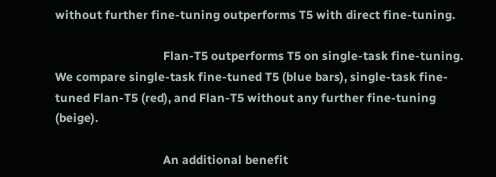without further fine-tuning outperforms T5 with direct fine-tuning.

                                    Flan-T5 outperforms T5 on single-task fine-tuning. We compare single-task fine-tuned T5 (blue bars), single-task fine-tuned Flan-T5 (red), and Flan-T5 without any further fine-tuning (beige).

                                    An additional benefit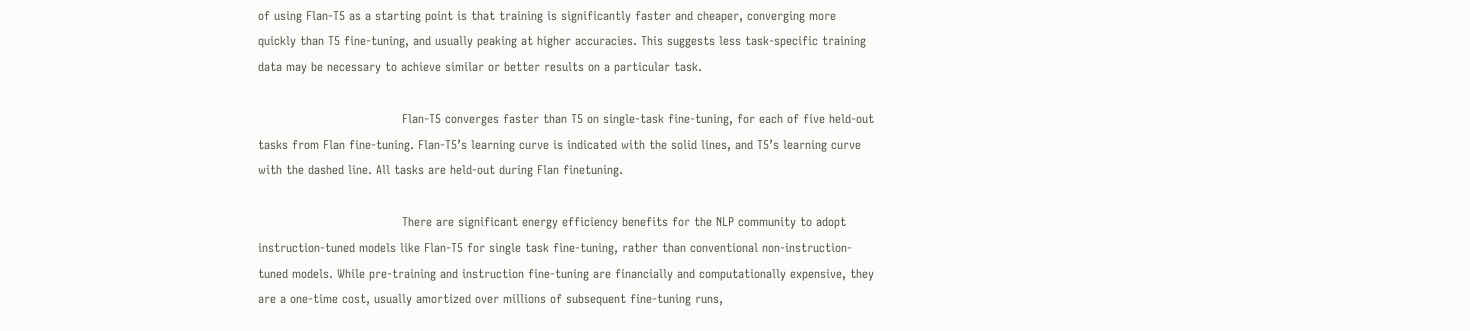of using Flan-T5 as a starting point is that training is significantly faster and cheaper, converging more quickly than T5 fine-tuning, and usually peaking at higher accuracies. This suggests less task-specific training data may be necessary to achieve similar or better results on a particular task.

                                    Flan-T5 converges faster than T5 on single-task fine-tuning, for each of five held-out tasks from Flan fine-tuning. Flan-T5’s learning curve is indicated with the solid lines, and T5’s learning curve with the dashed line. All tasks are held-out during Flan finetuning.

                                    There are significant energy efficiency benefits for the NLP community to adopt instruction-tuned models like Flan-T5 for single task fine-tuning, rather than conventional non-instruction-tuned models. While pre-training and instruction fine-tuning are financially and computationally expensive, they are a one-time cost, usually amortized over millions of subsequent fine-tuning runs,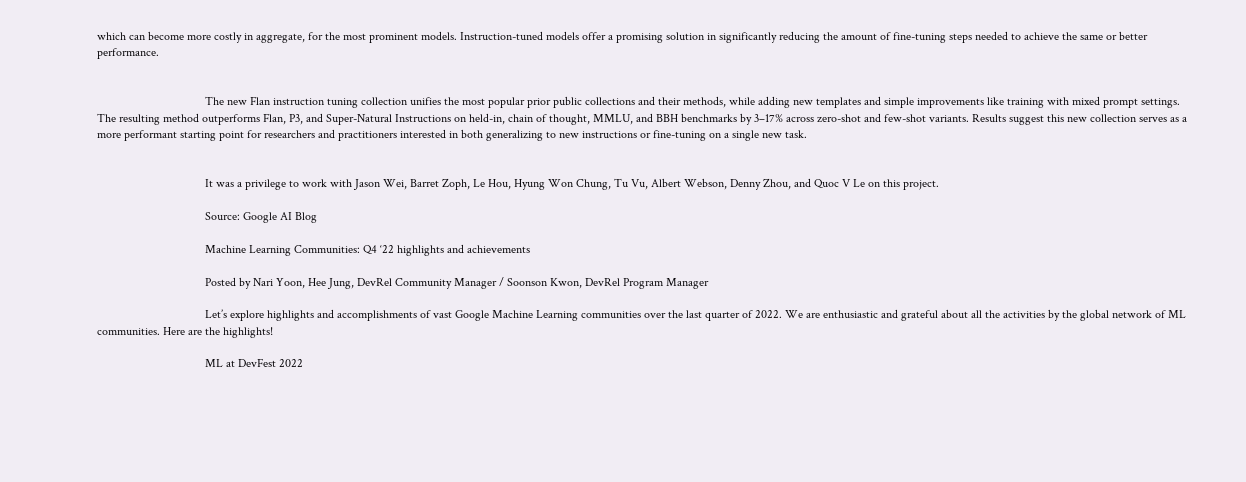which can become more costly in aggregate, for the most prominent models. Instruction-tuned models offer a promising solution in significantly reducing the amount of fine-tuning steps needed to achieve the same or better performance.


                                    The new Flan instruction tuning collection unifies the most popular prior public collections and their methods, while adding new templates and simple improvements like training with mixed prompt settings. The resulting method outperforms Flan, P3, and Super-Natural Instructions on held-in, chain of thought, MMLU, and BBH benchmarks by 3–17% across zero-shot and few-shot variants. Results suggest this new collection serves as a more performant starting point for researchers and practitioners interested in both generalizing to new instructions or fine-tuning on a single new task.


                                    It was a privilege to work with Jason Wei, Barret Zoph, Le Hou, Hyung Won Chung, Tu Vu, Albert Webson, Denny Zhou, and Quoc V Le on this project.

                                    Source: Google AI Blog

                                    Machine Learning Communities: Q4 ‘22 highlights and achievements

                                    Posted by Nari Yoon, Hee Jung, DevRel Community Manager / Soonson Kwon, DevRel Program Manager

                                    Let’s explore highlights and accomplishments of vast Google Machine Learning communities over the last quarter of 2022. We are enthusiastic and grateful about all the activities by the global network of ML communities. Here are the highlights!

                                    ML at DevFest 2022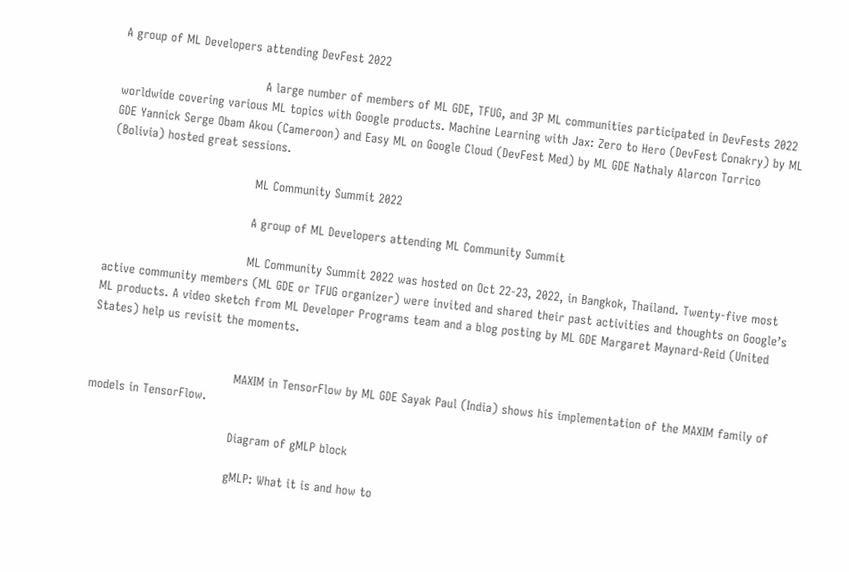A group of ML Developers attending DevFest 2022

                                    A large number of members of ML GDE, TFUG, and 3P ML communities participated in DevFests 2022 worldwide covering various ML topics with Google products. Machine Learning with Jax: Zero to Hero (DevFest Conakry) by ML GDE Yannick Serge Obam Akou (Cameroon) and Easy ML on Google Cloud (DevFest Med) by ML GDE Nathaly Alarcon Torrico (Bolivia) hosted great sessions.

                                    ML Community Summit 2022

                                    A group of ML Developers attending ML Community Summit

                                    ML Community Summit 2022 was hosted on Oct 22-23, 2022, in Bangkok, Thailand. Twenty-five most active community members (ML GDE or TFUG organizer) were invited and shared their past activities and thoughts on Google’s ML products. A video sketch from ML Developer Programs team and a blog posting by ML GDE Margaret Maynard-Reid (United States) help us revisit the moments.


                                    MAXIM in TensorFlow by ML GDE Sayak Paul (India) shows his implementation of the MAXIM family of models in TensorFlow.

                                    Diagram of gMLP block

                                    gMLP: What it is and how to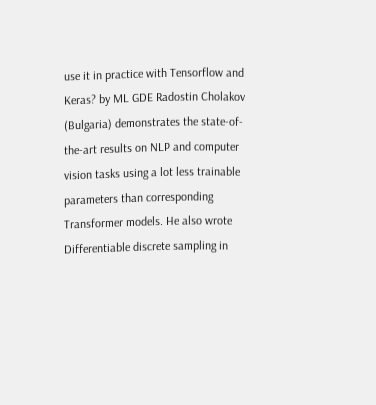use it in practice with Tensorflow and Keras? by ML GDE Radostin Cholakov (Bulgaria) demonstrates the state-of-the-art results on NLP and computer vision tasks using a lot less trainable parameters than corresponding Transformer models. He also wrote Differentiable discrete sampling in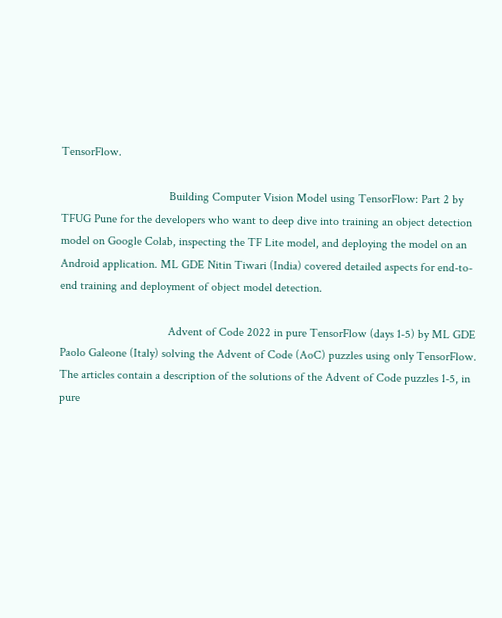TensorFlow.

                                    Building Computer Vision Model using TensorFlow: Part 2 by TFUG Pune for the developers who want to deep dive into training an object detection model on Google Colab, inspecting the TF Lite model, and deploying the model on an Android application. ML GDE Nitin Tiwari (India) covered detailed aspects for end-to-end training and deployment of object model detection.

                                    Advent of Code 2022 in pure TensorFlow (days 1-5) by ML GDE Paolo Galeone (Italy) solving the Advent of Code (AoC) puzzles using only TensorFlow. The articles contain a description of the solutions of the Advent of Code puzzles 1-5, in pure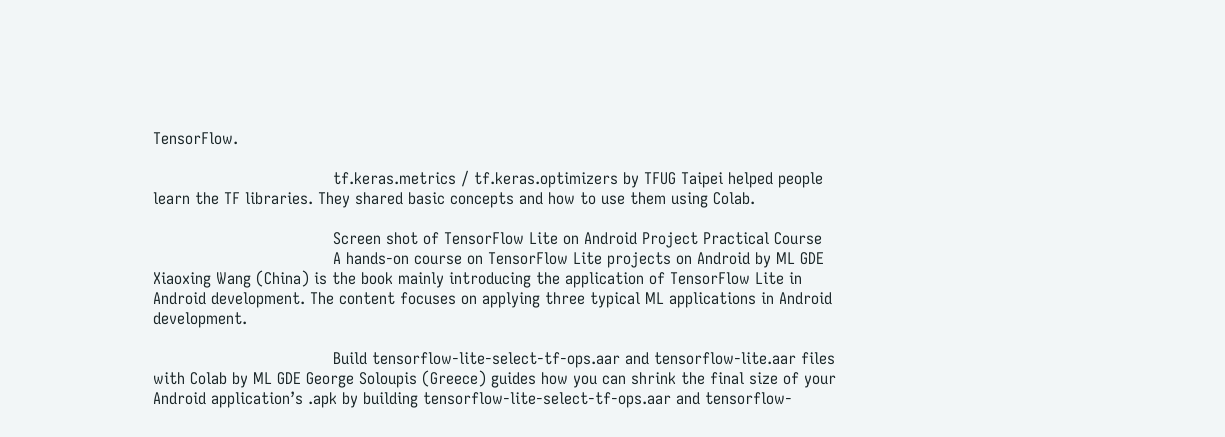TensorFlow.

                                    tf.keras.metrics / tf.keras.optimizers by TFUG Taipei helped people learn the TF libraries. They shared basic concepts and how to use them using Colab.

                                    Screen shot of TensorFlow Lite on Android Project Practical Course
                                    A hands-on course on TensorFlow Lite projects on Android by ML GDE Xiaoxing Wang (China) is the book mainly introducing the application of TensorFlow Lite in Android development. The content focuses on applying three typical ML applications in Android development.

                                    Build tensorflow-lite-select-tf-ops.aar and tensorflow-lite.aar files with Colab by ML GDE George Soloupis (Greece) guides how you can shrink the final size of your Android application’s .apk by building tensorflow-lite-select-tf-ops.aar and tensorflow-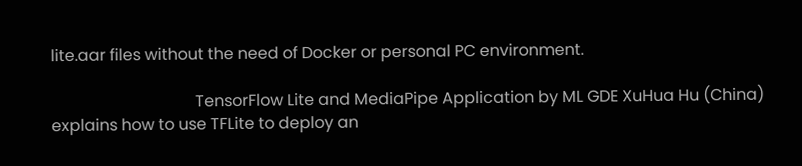lite.aar files without the need of Docker or personal PC environment.

                                    TensorFlow Lite and MediaPipe Application by ML GDE XuHua Hu (China) explains how to use TFLite to deploy an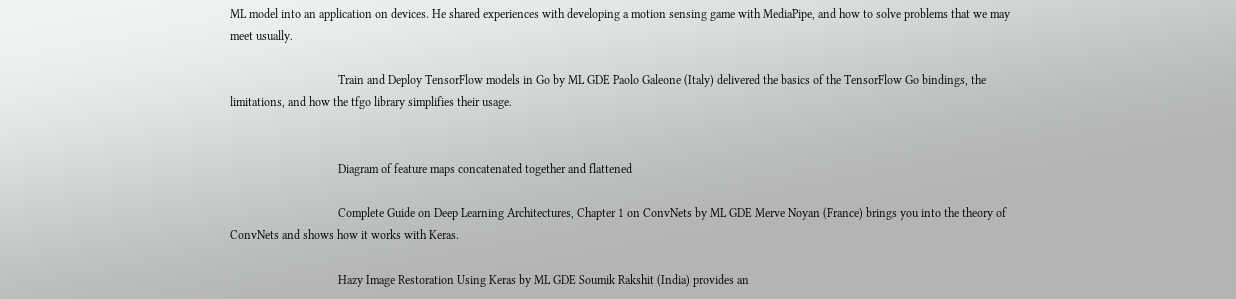ML model into an application on devices. He shared experiences with developing a motion sensing game with MediaPipe, and how to solve problems that we may meet usually.

                                    Train and Deploy TensorFlow models in Go by ML GDE Paolo Galeone (Italy) delivered the basics of the TensorFlow Go bindings, the limitations, and how the tfgo library simplifies their usage.


                                    Diagram of feature maps concatenated together and flattened

                                    Complete Guide on Deep Learning Architectures, Chapter 1 on ConvNets by ML GDE Merve Noyan (France) brings you into the theory of ConvNets and shows how it works with Keras.

                                    Hazy Image Restoration Using Keras by ML GDE Soumik Rakshit (India) provides an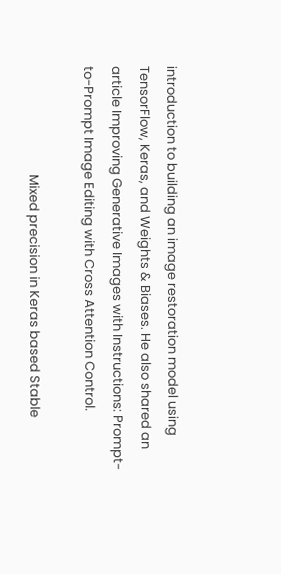introduction to building an image restoration model using TensorFlow, Keras, and Weights & Biases. He also shared an article Improving Generative Images with Instructions: Prompt-to-Prompt Image Editing with Cross Attention Control.

                                    Mixed precision in Keras based Stable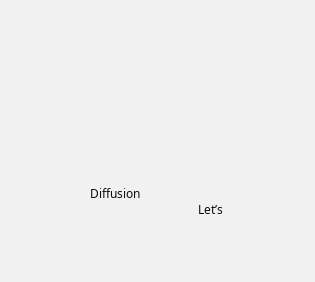Diffusion
                                    Let’s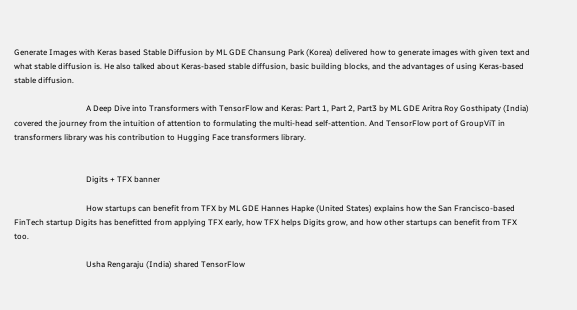Generate Images with Keras based Stable Diffusion by ML GDE Chansung Park (Korea) delivered how to generate images with given text and what stable diffusion is. He also talked about Keras-based stable diffusion, basic building blocks, and the advantages of using Keras-based stable diffusion.

                                    A Deep Dive into Transformers with TensorFlow and Keras: Part 1, Part 2, Part3 by ML GDE Aritra Roy Gosthipaty (India) covered the journey from the intuition of attention to formulating the multi-head self-attention. And TensorFlow port of GroupViT in  transformers library was his contribution to Hugging Face transformers library.


                                    Digits + TFX banner

                                    How startups can benefit from TFX by ML GDE Hannes Hapke (United States) explains how the San Francisco-based FinTech startup Digits has benefitted from applying TFX early, how TFX helps Digits grow, and how other startups can benefit from TFX too.

                                    Usha Rengaraju (India) shared TensorFlow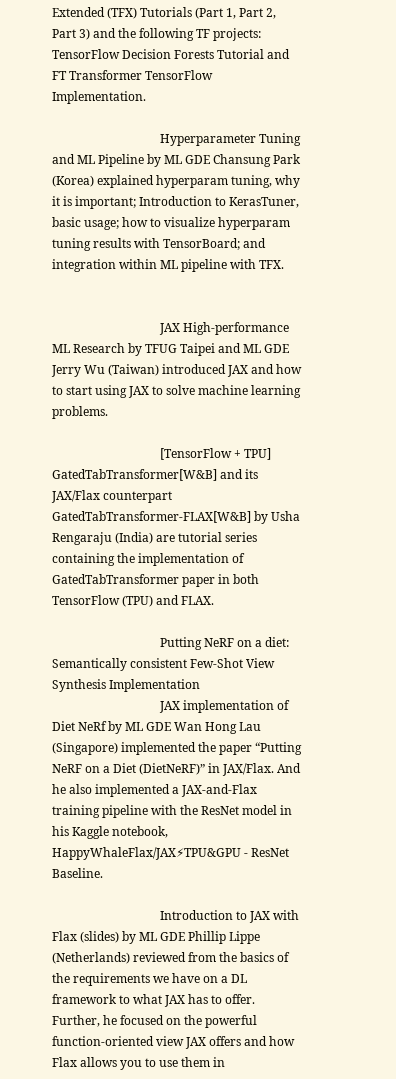Extended (TFX) Tutorials (Part 1, Part 2, Part 3) and the following TF projects: TensorFlow Decision Forests Tutorial and FT Transformer TensorFlow Implementation.

                                    Hyperparameter Tuning and ML Pipeline by ML GDE Chansung Park (Korea) explained hyperparam tuning, why it is important; Introduction to KerasTuner, basic usage; how to visualize hyperparam tuning results with TensorBoard; and integration within ML pipeline with TFX.


                                    JAX High-performance ML Research by TFUG Taipei and ML GDE Jerry Wu (Taiwan) introduced JAX and how to start using JAX to solve machine learning problems.

                                    [TensorFlow + TPU] GatedTabTransformer[W&B] and its JAX/Flax counterpart GatedTabTransformer-FLAX[W&B] by Usha Rengaraju (India) are tutorial series containing the implementation of GatedTabTransformer paper in both TensorFlow (TPU) and FLAX.

                                    Putting NeRF on a diet: Semantically consistent Few-Shot View Synthesis Implementation
                                    JAX implementation of Diet NeRf by ML GDE Wan Hong Lau (Singapore) implemented the paper “Putting NeRF on a Diet (DietNeRF)” in JAX/Flax. And he also implemented a JAX-and-Flax training pipeline with the ResNet model in his Kaggle notebook, HappyWhaleFlax/JAX⚡TPU&GPU - ResNet Baseline.

                                    Introduction to JAX with Flax (slides) by ML GDE Phillip Lippe (Netherlands) reviewed from the basics of the requirements we have on a DL framework to what JAX has to offer. Further, he focused on the powerful function-oriented view JAX offers and how Flax allows you to use them in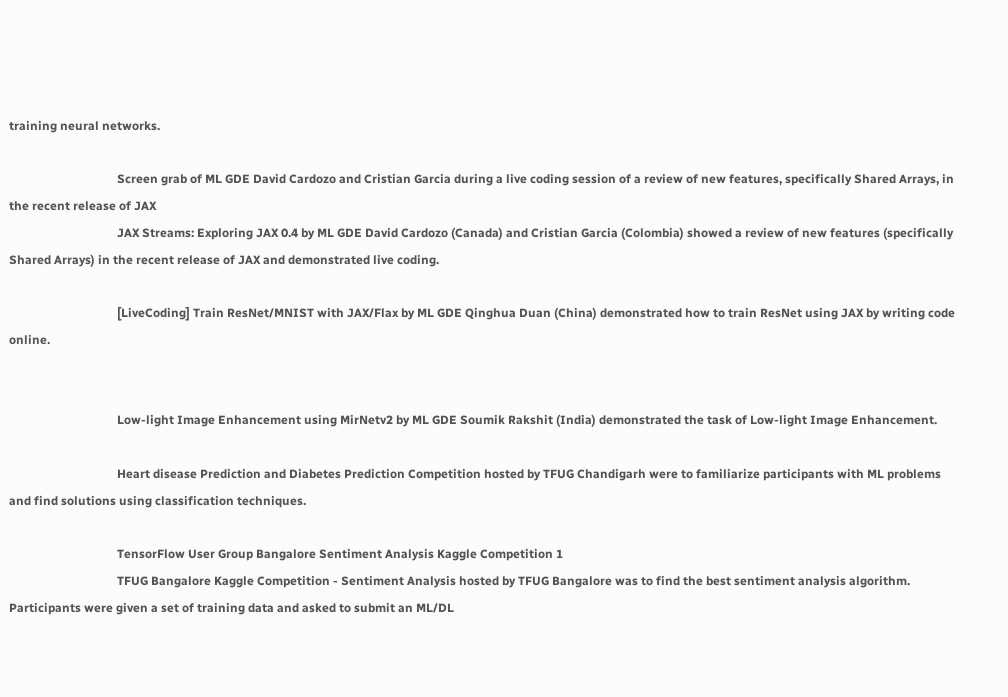training neural networks.

                                    Screen grab of ML GDE David Cardozo and Cristian Garcia during a live coding session of a review of new features, specifically Shared Arrays, in the recent release of JAX
                                    JAX Streams: Exploring JAX 0.4 by ML GDE David Cardozo (Canada) and Cristian Garcia (Colombia) showed a review of new features (specifically Shared Arrays) in the recent release of JAX and demonstrated live coding.

                                    [LiveCoding] Train ResNet/MNIST with JAX/Flax by ML GDE Qinghua Duan (China) demonstrated how to train ResNet using JAX by writing code online.


                                    Low-light Image Enhancement using MirNetv2 by ML GDE Soumik Rakshit (India) demonstrated the task of Low-light Image Enhancement.

                                    Heart disease Prediction and Diabetes Prediction Competition hosted by TFUG Chandigarh were to familiarize participants with ML problems and find solutions using classification techniques.

                                    TensorFlow User Group Bangalore Sentiment Analysis Kaggle Competition 1
                                    TFUG Bangalore Kaggle Competition - Sentiment Analysis hosted by TFUG Bangalore was to find the best sentiment analysis algorithm. Participants were given a set of training data and asked to submit an ML/DL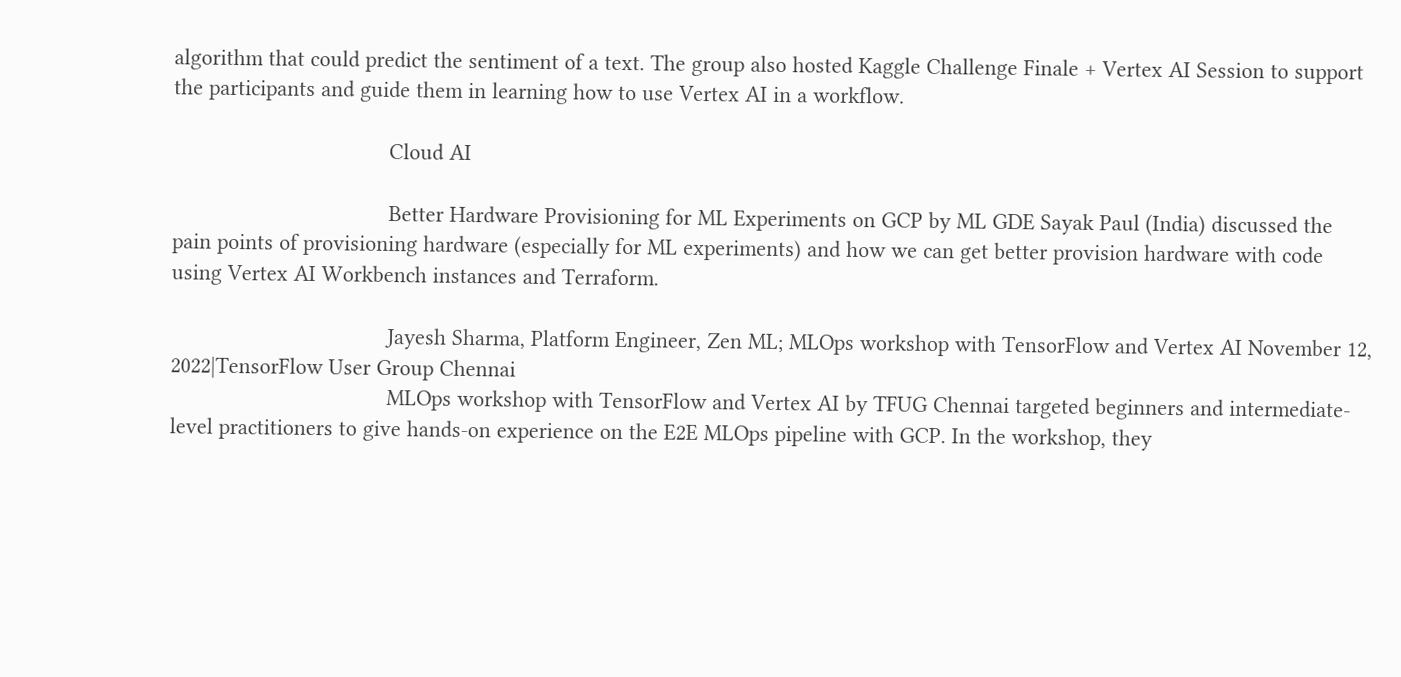algorithm that could predict the sentiment of a text. The group also hosted Kaggle Challenge Finale + Vertex AI Session to support the participants and guide them in learning how to use Vertex AI in a workflow.

                                    Cloud AI

                                    Better Hardware Provisioning for ML Experiments on GCP by ML GDE Sayak Paul (India) discussed the pain points of provisioning hardware (especially for ML experiments) and how we can get better provision hardware with code using Vertex AI Workbench instances and Terraform.

                                    Jayesh Sharma, Platform Engineer, Zen ML; MLOps workshop with TensorFlow and Vertex AI November 12, 2022|TensorFlow User Group Chennai
                                    MLOps workshop with TensorFlow and Vertex AI by TFUG Chennai targeted beginners and intermediate-level practitioners to give hands-on experience on the E2E MLOps pipeline with GCP. In the workshop, they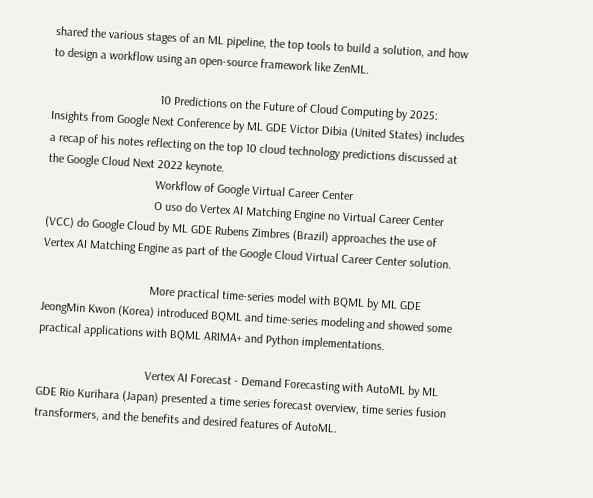shared the various stages of an ML pipeline, the top tools to build a solution, and how to design a workflow using an open-source framework like ZenML.

                                    10 Predictions on the Future of Cloud Computing by 2025: Insights from Google Next Conference by ML GDE Victor Dibia (United States) includes a recap of his notes reflecting on the top 10 cloud technology predictions discussed at the Google Cloud Next 2022 keynote.
                                    Workflow of Google Virtual Career Center
                                    O uso do Vertex AI Matching Engine no Virtual Career Center (VCC) do Google Cloud by ML GDE Rubens Zimbres (Brazil) approaches the use of Vertex AI Matching Engine as part of the Google Cloud Virtual Career Center solution.

                                    More practical time-series model with BQML by ML GDE JeongMin Kwon (Korea) introduced BQML and time-series modeling and showed some practical applications with BQML ARIMA+ and Python implementations.

                                    Vertex AI Forecast - Demand Forecasting with AutoML by ML GDE Rio Kurihara (Japan) presented a time series forecast overview, time series fusion transformers, and the benefits and desired features of AutoML.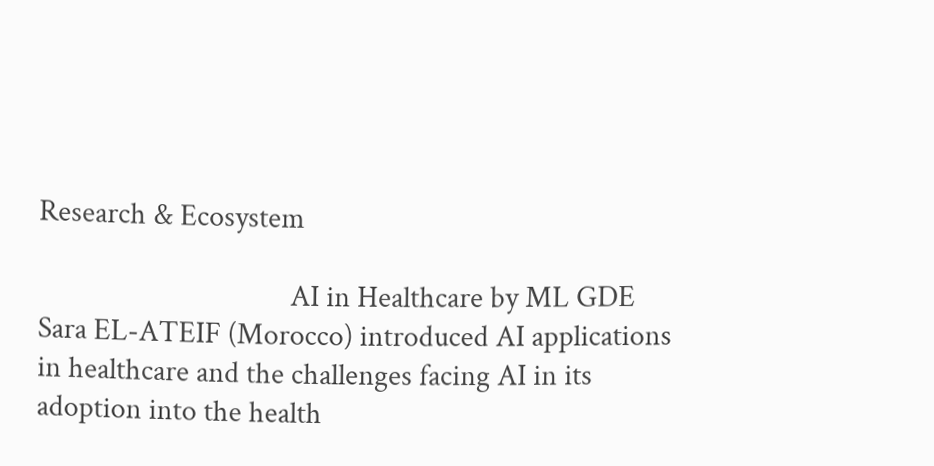Research & Ecosystem

                                    AI in Healthcare by ML GDE Sara EL-ATEIF (Morocco) introduced AI applications in healthcare and the challenges facing AI in its adoption into the health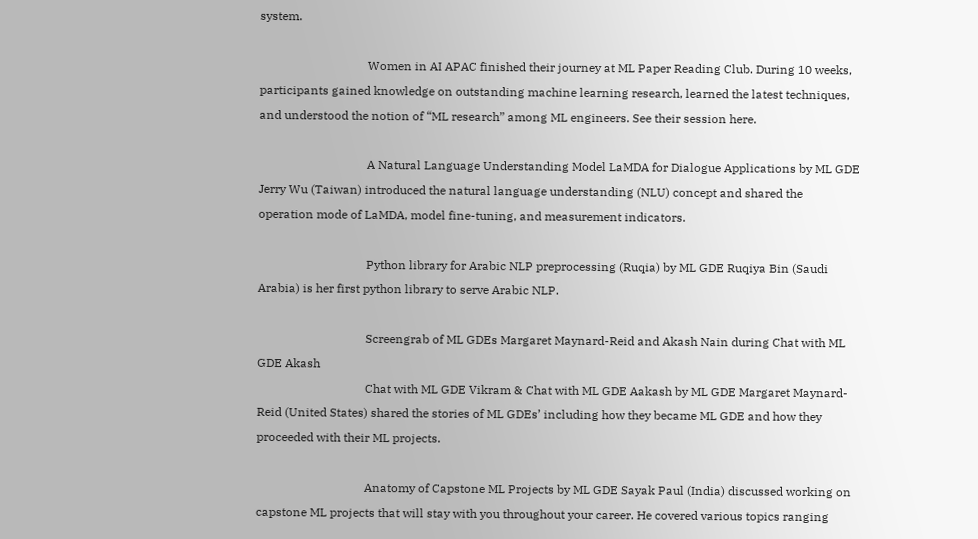system.

                                    Women in AI APAC finished their journey at ML Paper Reading Club. During 10 weeks, participants gained knowledge on outstanding machine learning research, learned the latest techniques, and understood the notion of “ML research” among ML engineers. See their session here.

                                    A Natural Language Understanding Model LaMDA for Dialogue Applications by ML GDE Jerry Wu (Taiwan) introduced the natural language understanding (NLU) concept and shared the operation mode of LaMDA, model fine-tuning, and measurement indicators.

                                    Python library for Arabic NLP preprocessing (Ruqia) by ML GDE Ruqiya Bin (Saudi Arabia) is her first python library to serve Arabic NLP.

                                    Screengrab of ML GDEs Margaret Maynard-Reid and Akash Nain during Chat with ML GDE Akash
                                    Chat with ML GDE Vikram & Chat with ML GDE Aakash by ML GDE Margaret Maynard-Reid (United States) shared the stories of ML GDEs’ including how they became ML GDE and how they proceeded with their ML projects.

                                    Anatomy of Capstone ML Projects by ML GDE Sayak Paul (India) discussed working on capstone ML projects that will stay with you throughout your career. He covered various topics ranging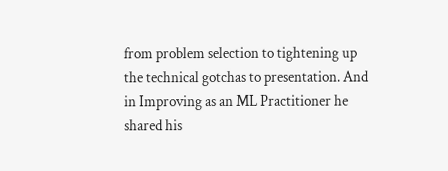from problem selection to tightening up the technical gotchas to presentation. And in Improving as an ML Practitioner he shared his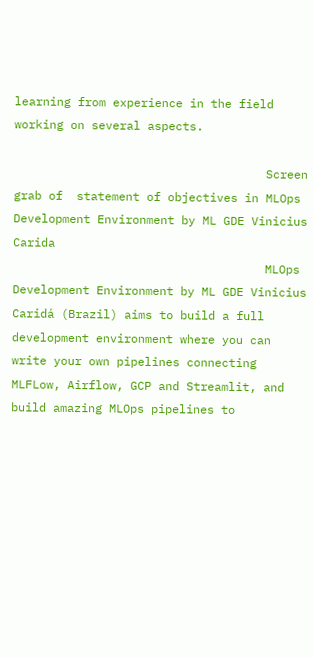learning from experience in the field working on several aspects.

                                    Screen grab of  statement of objectives in MLOps Development Environment by ML GDE Vinicius Carida
                                    MLOps Development Environment by ML GDE Vinicius Caridá (Brazil) aims to build a full development environment where you can write your own pipelines connecting MLFLow, Airflow, GCP and Streamlit, and build amazing MLOps pipelines to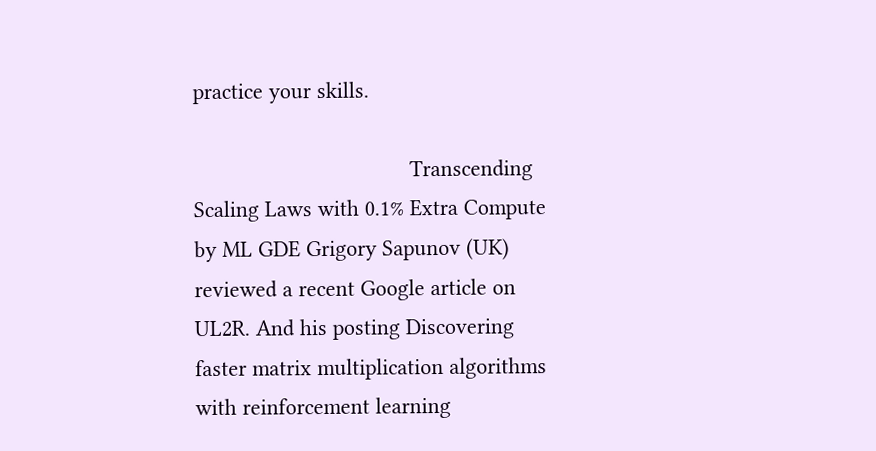practice your skills.

                                    Transcending Scaling Laws with 0.1% Extra Compute by ML GDE Grigory Sapunov (UK) reviewed a recent Google article on UL2R. And his posting Discovering faster matrix multiplication algorithms with reinforcement learning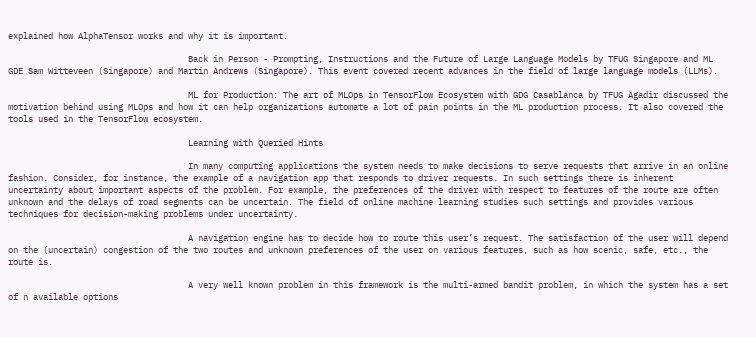explained how AlphaTensor works and why it is important.

                                    Back in Person - Prompting, Instructions and the Future of Large Language Models by TFUG Singapore and ML GDE Sam Witteveen (Singapore) and Martin Andrews (Singapore). This event covered recent advances in the field of large language models (LLMs).

                                    ML for Production: The art of MLOps in TensorFlow Ecosystem with GDG Casablanca by TFUG Agadir discussed the motivation behind using MLOps and how it can help organizations automate a lot of pain points in the ML production process. It also covered the tools used in the TensorFlow ecosystem.

                                    Learning with Queried Hints

                                    In many computing applications the system needs to make decisions to serve requests that arrive in an online fashion. Consider, for instance, the example of a navigation app that responds to driver requests. In such settings there is inherent uncertainty about important aspects of the problem. For example, the preferences of the driver with respect to features of the route are often unknown and the delays of road segments can be uncertain. The field of online machine learning studies such settings and provides various techniques for decision-making problems under uncertainty.

                                    A navigation engine has to decide how to route this user’s request. The satisfaction of the user will depend on the (uncertain) congestion of the two routes and unknown preferences of the user on various features, such as how scenic, safe, etc., the route is.

                                    A very well known problem in this framework is the multi-armed bandit problem, in which the system has a set of n available options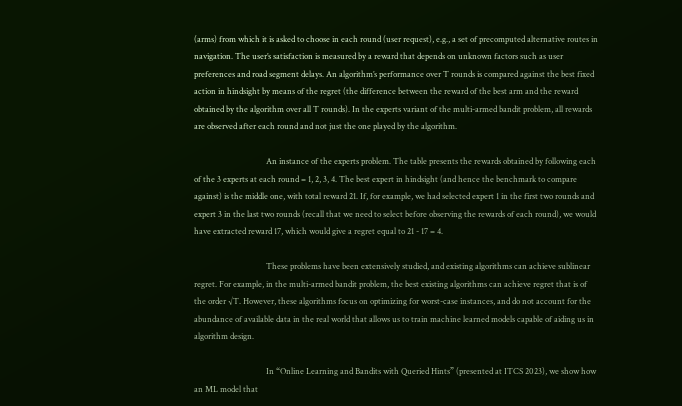(arms) from which it is asked to choose in each round (user request), e.g., a set of precomputed alternative routes in navigation. The user’s satisfaction is measured by a reward that depends on unknown factors such as user preferences and road segment delays. An algorithm’s performance over T rounds is compared against the best fixed action in hindsight by means of the regret (the difference between the reward of the best arm and the reward obtained by the algorithm over all T rounds). In the experts variant of the multi-armed bandit problem, all rewards are observed after each round and not just the one played by the algorithm.

                                    An instance of the experts problem. The table presents the rewards obtained by following each of the 3 experts at each round = 1, 2, 3, 4. The best expert in hindsight (and hence the benchmark to compare against) is the middle one, with total reward 21. If, for example, we had selected expert 1 in the first two rounds and expert 3 in the last two rounds (recall that we need to select before observing the rewards of each round), we would have extracted reward 17, which would give a regret equal to 21 - 17 = 4.

                                    These problems have been extensively studied, and existing algorithms can achieve sublinear regret. For example, in the multi-armed bandit problem, the best existing algorithms can achieve regret that is of the order √T. However, these algorithms focus on optimizing for worst-case instances, and do not account for the abundance of available data in the real world that allows us to train machine learned models capable of aiding us in algorithm design.

                                    In “Online Learning and Bandits with Queried Hints” (presented at ITCS 2023), we show how an ML model that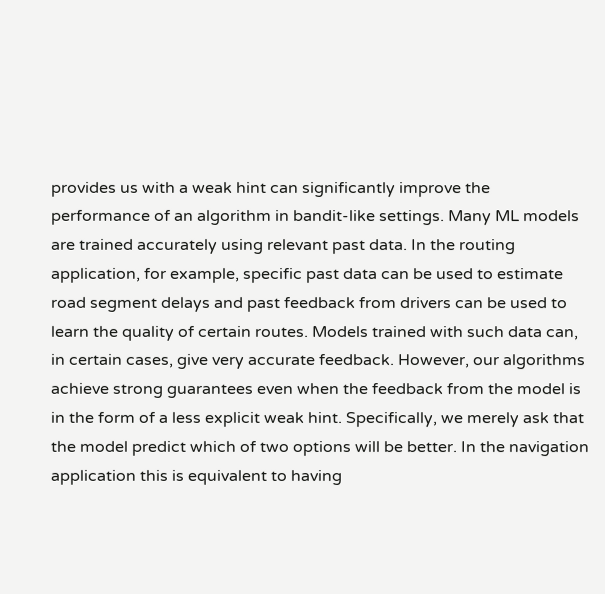provides us with a weak hint can significantly improve the performance of an algorithm in bandit-like settings. Many ML models are trained accurately using relevant past data. In the routing application, for example, specific past data can be used to estimate road segment delays and past feedback from drivers can be used to learn the quality of certain routes. Models trained with such data can, in certain cases, give very accurate feedback. However, our algorithms achieve strong guarantees even when the feedback from the model is in the form of a less explicit weak hint. Specifically, we merely ask that the model predict which of two options will be better. In the navigation application this is equivalent to having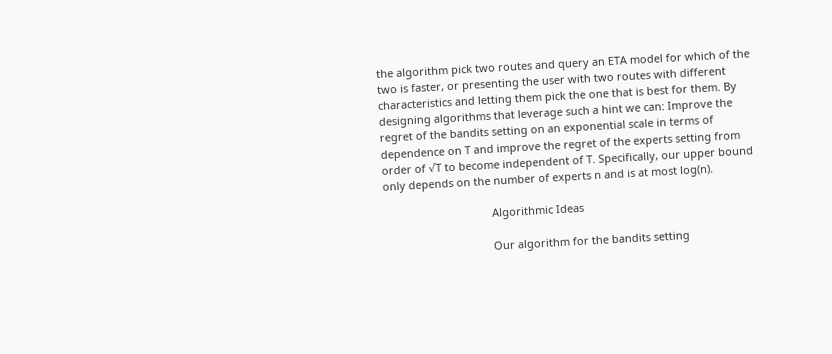the algorithm pick two routes and query an ETA model for which of the two is faster, or presenting the user with two routes with different characteristics and letting them pick the one that is best for them. By designing algorithms that leverage such a hint we can: Improve the regret of the bandits setting on an exponential scale in terms of dependence on T and improve the regret of the experts setting from order of √T to become independent of T. Specifically, our upper bound only depends on the number of experts n and is at most log(n).

                                    Algorithmic Ideas

                                    Our algorithm for the bandits setting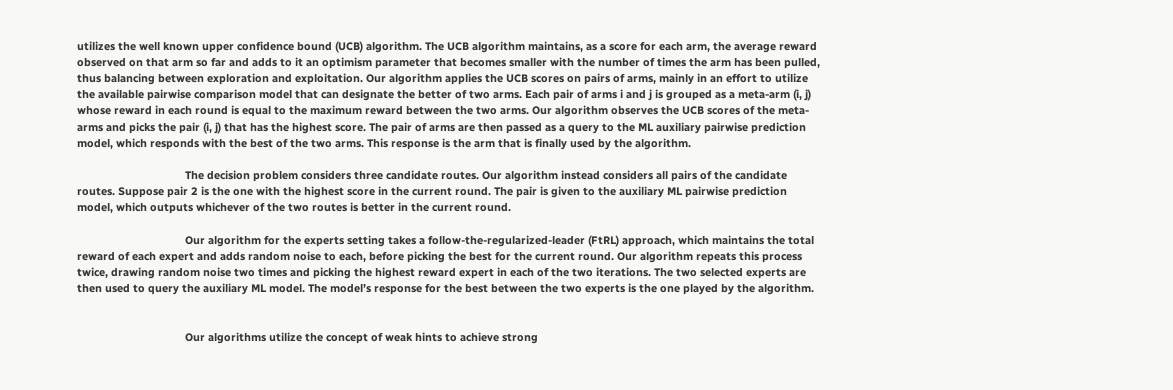utilizes the well known upper confidence bound (UCB) algorithm. The UCB algorithm maintains, as a score for each arm, the average reward observed on that arm so far and adds to it an optimism parameter that becomes smaller with the number of times the arm has been pulled, thus balancing between exploration and exploitation. Our algorithm applies the UCB scores on pairs of arms, mainly in an effort to utilize the available pairwise comparison model that can designate the better of two arms. Each pair of arms i and j is grouped as a meta-arm (i, j) whose reward in each round is equal to the maximum reward between the two arms. Our algorithm observes the UCB scores of the meta-arms and picks the pair (i, j) that has the highest score. The pair of arms are then passed as a query to the ML auxiliary pairwise prediction model, which responds with the best of the two arms. This response is the arm that is finally used by the algorithm.

                                    The decision problem considers three candidate routes. Our algorithm instead considers all pairs of the candidate routes. Suppose pair 2 is the one with the highest score in the current round. The pair is given to the auxiliary ML pairwise prediction model, which outputs whichever of the two routes is better in the current round.

                                    Our algorithm for the experts setting takes a follow-the-regularized-leader (FtRL) approach, which maintains the total reward of each expert and adds random noise to each, before picking the best for the current round. Our algorithm repeats this process twice, drawing random noise two times and picking the highest reward expert in each of the two iterations. The two selected experts are then used to query the auxiliary ML model. The model’s response for the best between the two experts is the one played by the algorithm.


                                    Our algorithms utilize the concept of weak hints to achieve strong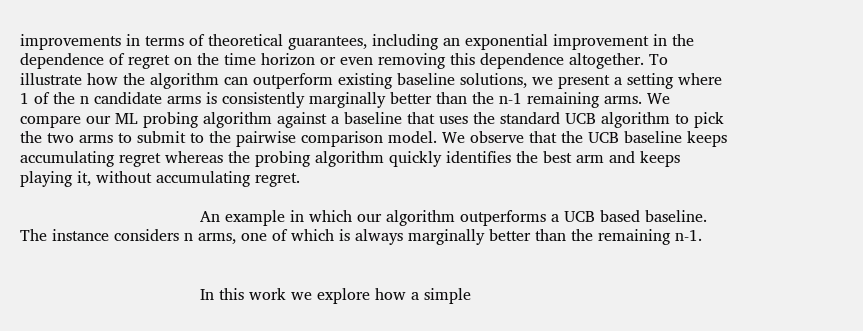improvements in terms of theoretical guarantees, including an exponential improvement in the dependence of regret on the time horizon or even removing this dependence altogether. To illustrate how the algorithm can outperform existing baseline solutions, we present a setting where 1 of the n candidate arms is consistently marginally better than the n-1 remaining arms. We compare our ML probing algorithm against a baseline that uses the standard UCB algorithm to pick the two arms to submit to the pairwise comparison model. We observe that the UCB baseline keeps accumulating regret whereas the probing algorithm quickly identifies the best arm and keeps playing it, without accumulating regret.

                                    An example in which our algorithm outperforms a UCB based baseline. The instance considers n arms, one of which is always marginally better than the remaining n-1.


                                    In this work we explore how a simple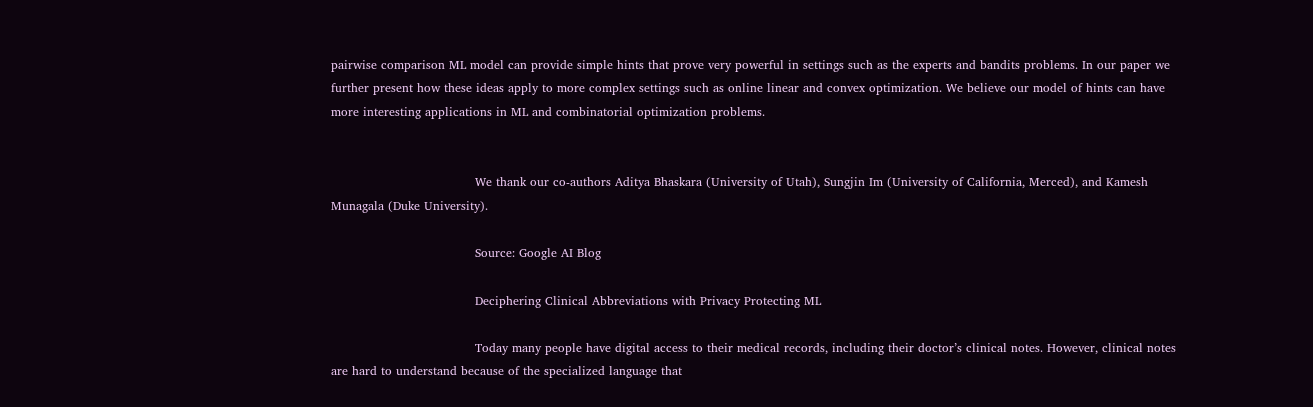pairwise comparison ML model can provide simple hints that prove very powerful in settings such as the experts and bandits problems. In our paper we further present how these ideas apply to more complex settings such as online linear and convex optimization. We believe our model of hints can have more interesting applications in ML and combinatorial optimization problems.


                                    We thank our co-authors Aditya Bhaskara (University of Utah), Sungjin Im (University of California, Merced), and Kamesh Munagala (Duke University).

                                    Source: Google AI Blog

                                    Deciphering Clinical Abbreviations with Privacy Protecting ML

                                    Today many people have digital access to their medical records, including their doctor’s clinical notes. However, clinical notes are hard to understand because of the specialized language that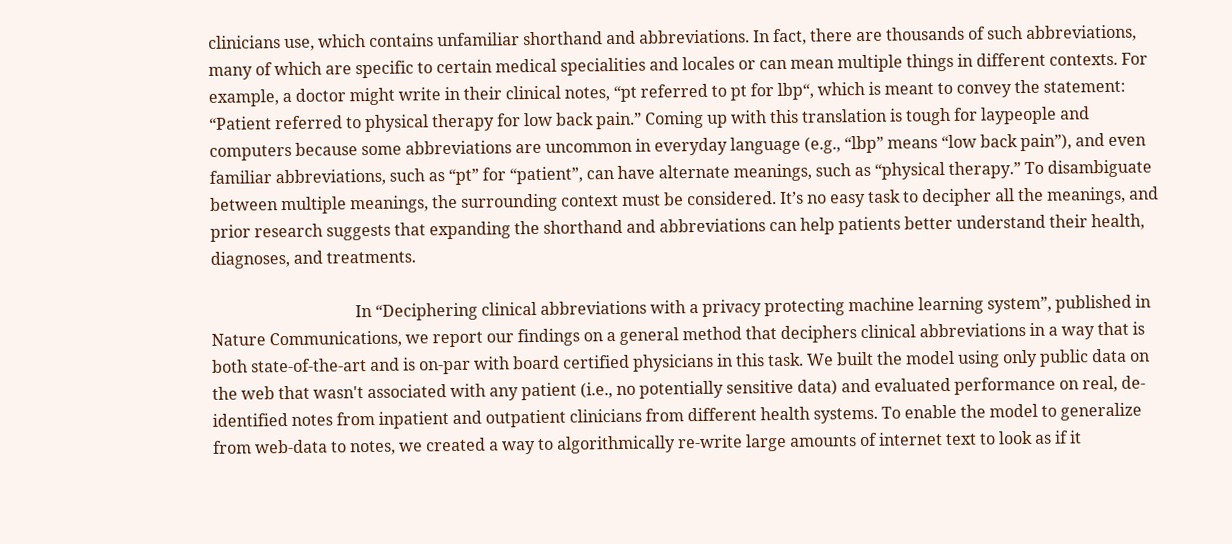clinicians use, which contains unfamiliar shorthand and abbreviations. In fact, there are thousands of such abbreviations, many of which are specific to certain medical specialities and locales or can mean multiple things in different contexts. For example, a doctor might write in their clinical notes, “pt referred to pt for lbp“, which is meant to convey the statement: “Patient referred to physical therapy for low back pain.” Coming up with this translation is tough for laypeople and computers because some abbreviations are uncommon in everyday language (e.g., “lbp” means “low back pain”), and even familiar abbreviations, such as “pt” for “patient”, can have alternate meanings, such as “physical therapy.” To disambiguate between multiple meanings, the surrounding context must be considered. It’s no easy task to decipher all the meanings, and prior research suggests that expanding the shorthand and abbreviations can help patients better understand their health, diagnoses, and treatments.

                                    In “Deciphering clinical abbreviations with a privacy protecting machine learning system”, published in Nature Communications, we report our findings on a general method that deciphers clinical abbreviations in a way that is both state-of-the-art and is on-par with board certified physicians in this task. We built the model using only public data on the web that wasn't associated with any patient (i.e., no potentially sensitive data) and evaluated performance on real, de-identified notes from inpatient and outpatient clinicians from different health systems. To enable the model to generalize from web-data to notes, we created a way to algorithmically re-write large amounts of internet text to look as if it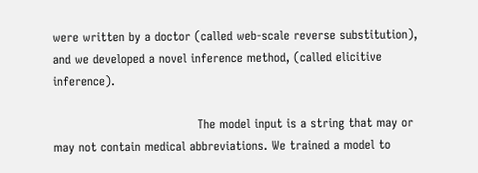were written by a doctor (called web-scale reverse substitution), and we developed a novel inference method, (called elicitive inference).

                                    The model input is a string that may or may not contain medical abbreviations. We trained a model to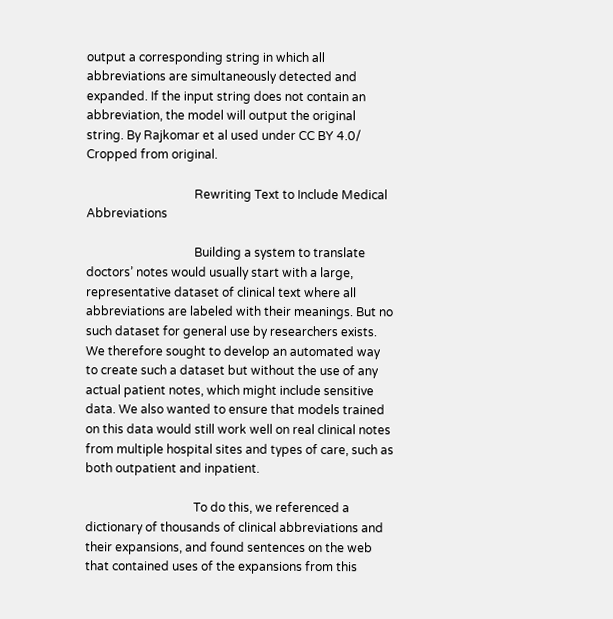output a corresponding string in which all abbreviations are simultaneously detected and expanded. If the input string does not contain an abbreviation, the model will output the original string. By Rajkomar et al used under CC BY 4.0/ Cropped from original.

                                    Rewriting Text to Include Medical Abbreviations

                                    Building a system to translate doctors’ notes would usually start with a large, representative dataset of clinical text where all abbreviations are labeled with their meanings. But no such dataset for general use by researchers exists. We therefore sought to develop an automated way to create such a dataset but without the use of any actual patient notes, which might include sensitive data. We also wanted to ensure that models trained on this data would still work well on real clinical notes from multiple hospital sites and types of care, such as both outpatient and inpatient.

                                    To do this, we referenced a dictionary of thousands of clinical abbreviations and their expansions, and found sentences on the web that contained uses of the expansions from this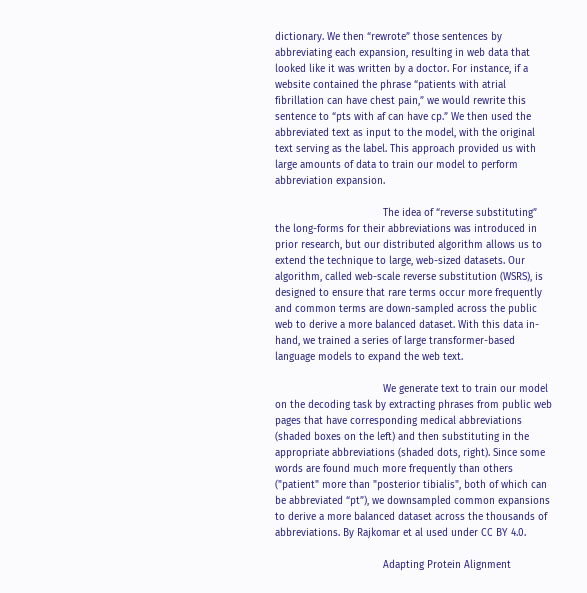dictionary. We then “rewrote” those sentences by abbreviating each expansion, resulting in web data that looked like it was written by a doctor. For instance, if a website contained the phrase “patients with atrial fibrillation can have chest pain,” we would rewrite this sentence to “pts with af can have cp.” We then used the abbreviated text as input to the model, with the original text serving as the label. This approach provided us with large amounts of data to train our model to perform abbreviation expansion.

                                    The idea of “reverse substituting” the long-forms for their abbreviations was introduced in prior research, but our distributed algorithm allows us to extend the technique to large, web-sized datasets. Our algorithm, called web-scale reverse substitution (WSRS), is designed to ensure that rare terms occur more frequently and common terms are down-sampled across the public web to derive a more balanced dataset. With this data in-hand, we trained a series of large transformer-based language models to expand the web text.

                                    We generate text to train our model on the decoding task by extracting phrases from public web pages that have corresponding medical abbreviations (shaded boxes on the left) and then substituting in the appropriate abbreviations (shaded dots, right). Since some words are found much more frequently than others ("patient" more than "posterior tibialis", both of which can be abbreviated “pt”), we downsampled common expansions to derive a more balanced dataset across the thousands of abbreviations. By Rajkomar et al used under CC BY 4.0.

                                    Adapting Protein Alignment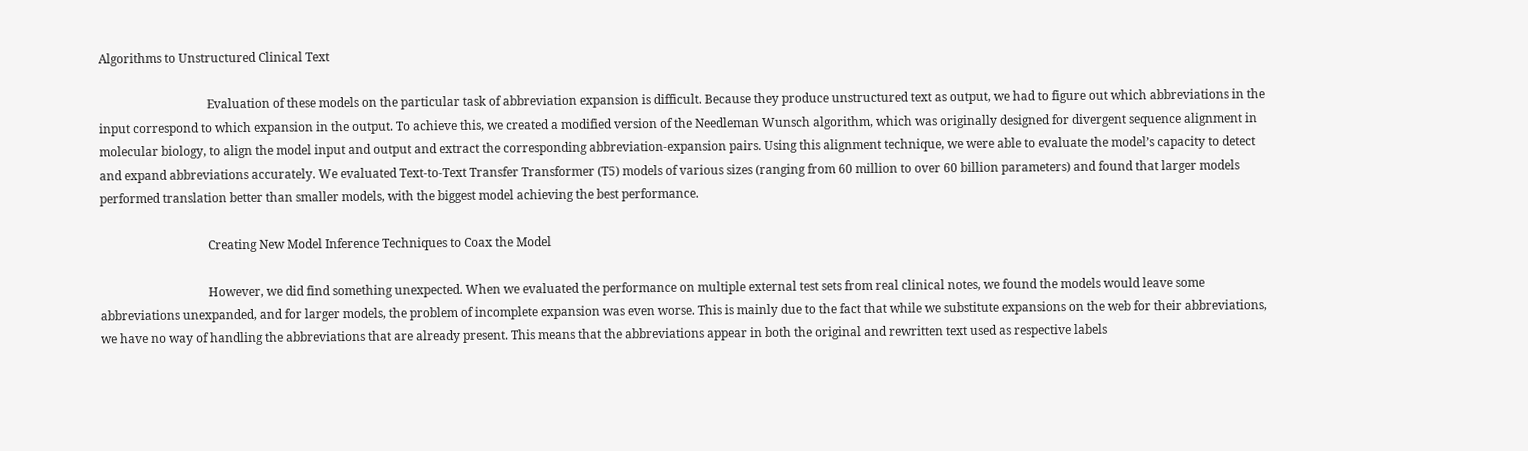Algorithms to Unstructured Clinical Text

                                    Evaluation of these models on the particular task of abbreviation expansion is difficult. Because they produce unstructured text as output, we had to figure out which abbreviations in the input correspond to which expansion in the output. To achieve this, we created a modified version of the Needleman Wunsch algorithm, which was originally designed for divergent sequence alignment in molecular biology, to align the model input and output and extract the corresponding abbreviation-expansion pairs. Using this alignment technique, we were able to evaluate the model’s capacity to detect and expand abbreviations accurately. We evaluated Text-to-Text Transfer Transformer (T5) models of various sizes (ranging from 60 million to over 60 billion parameters) and found that larger models performed translation better than smaller models, with the biggest model achieving the best performance.

                                    Creating New Model Inference Techniques to Coax the Model

                                    However, we did find something unexpected. When we evaluated the performance on multiple external test sets from real clinical notes, we found the models would leave some abbreviations unexpanded, and for larger models, the problem of incomplete expansion was even worse. This is mainly due to the fact that while we substitute expansions on the web for their abbreviations, we have no way of handling the abbreviations that are already present. This means that the abbreviations appear in both the original and rewritten text used as respective labels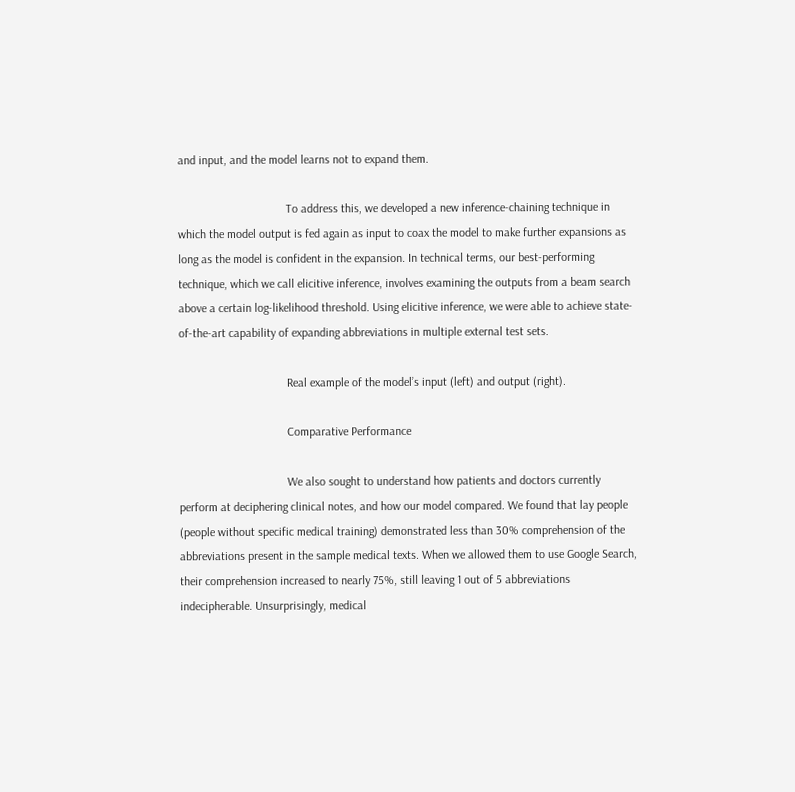and input, and the model learns not to expand them.

                                    To address this, we developed a new inference-chaining technique in which the model output is fed again as input to coax the model to make further expansions as long as the model is confident in the expansion. In technical terms, our best-performing technique, which we call elicitive inference, involves examining the outputs from a beam search above a certain log-likelihood threshold. Using elicitive inference, we were able to achieve state-of-the-art capability of expanding abbreviations in multiple external test sets.

                                    Real example of the model’s input (left) and output (right).

                                    Comparative Performance

                                    We also sought to understand how patients and doctors currently perform at deciphering clinical notes, and how our model compared. We found that lay people (people without specific medical training) demonstrated less than 30% comprehension of the abbreviations present in the sample medical texts. When we allowed them to use Google Search, their comprehension increased to nearly 75%, still leaving 1 out of 5 abbreviations indecipherable. Unsurprisingly, medical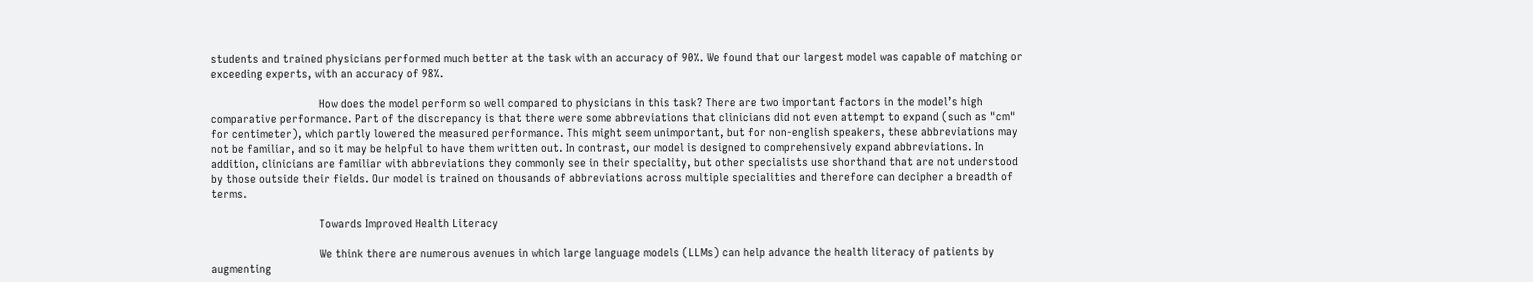students and trained physicians performed much better at the task with an accuracy of 90%. We found that our largest model was capable of matching or exceeding experts, with an accuracy of 98%.

                                    How does the model perform so well compared to physicians in this task? There are two important factors in the model’s high comparative performance. Part of the discrepancy is that there were some abbreviations that clinicians did not even attempt to expand (such as "cm" for centimeter), which partly lowered the measured performance. This might seem unimportant, but for non-english speakers, these abbreviations may not be familiar, and so it may be helpful to have them written out. In contrast, our model is designed to comprehensively expand abbreviations. In addition, clinicians are familiar with abbreviations they commonly see in their speciality, but other specialists use shorthand that are not understood by those outside their fields. Our model is trained on thousands of abbreviations across multiple specialities and therefore can decipher a breadth of terms.

                                    Towards Improved Health Literacy

                                    We think there are numerous avenues in which large language models (LLMs) can help advance the health literacy of patients by augmenting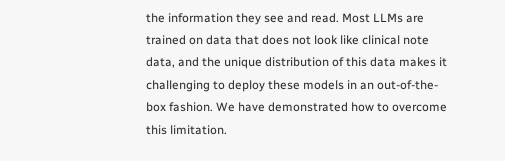the information they see and read. Most LLMs are trained on data that does not look like clinical note data, and the unique distribution of this data makes it challenging to deploy these models in an out-of-the-box fashion. We have demonstrated how to overcome this limitation.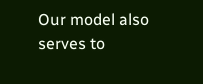Our model also serves to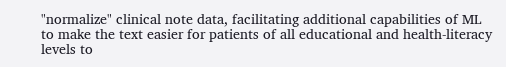"normalize" clinical note data, facilitating additional capabilities of ML to make the text easier for patients of all educational and health-literacy levels to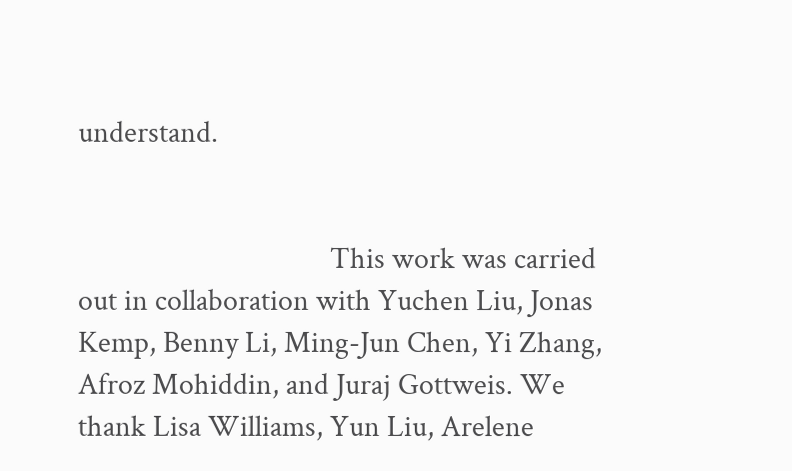understand.


                                    This work was carried out in collaboration with Yuchen Liu, Jonas Kemp, Benny Li, Ming-Jun Chen, Yi Zhang, Afroz Mohiddin, and Juraj Gottweis. We thank Lisa Williams, Yun Liu, Arelene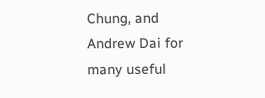Chung, and Andrew Dai for many useful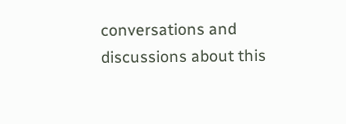conversations and discussions about this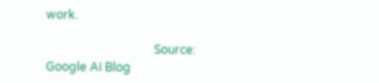work.

                                    Source: Google AI Blog